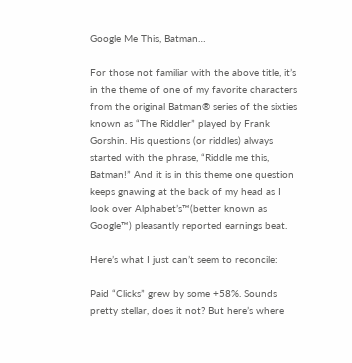Google Me This, Batman…

For those not familiar with the above title, it’s in the theme of one of my favorite characters from the original Batman® series of the sixties known as “The Riddler” played by Frank Gorshin. His questions (or riddles) always started with the phrase, “Riddle me this, Batman!” And it is in this theme one question keeps gnawing at the back of my head as I look over Alphabet’s™(better known as Google™) pleasantly reported earnings beat.

Here’s what I just can’t seem to reconcile:

Paid “Clicks” grew by some +58%. Sounds pretty stellar, does it not? But here’s where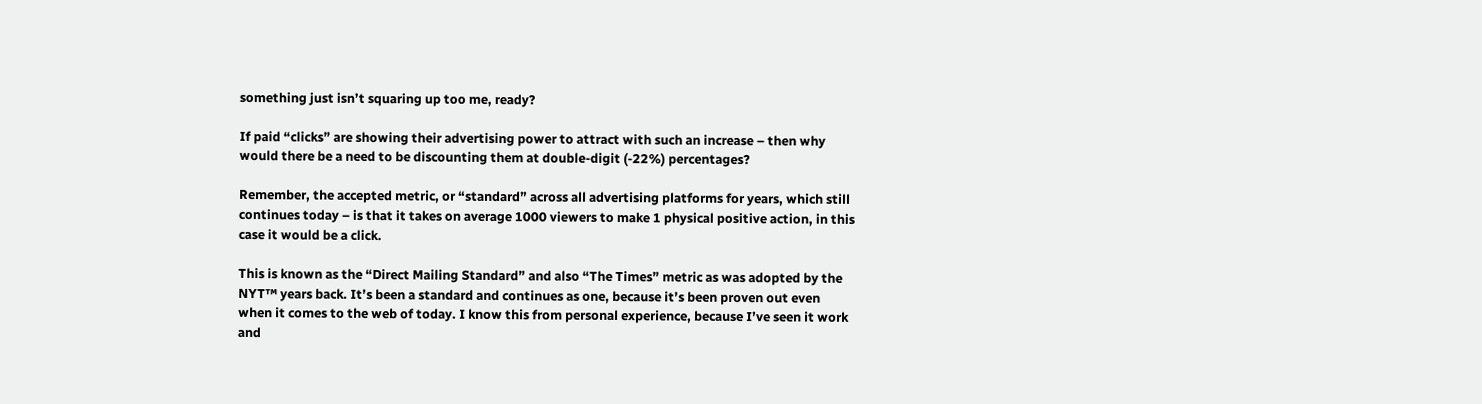something just isn’t squaring up too me, ready?

If paid “clicks” are showing their advertising power to attract with such an increase – then why would there be a need to be discounting them at double-digit (-22%) percentages?

Remember, the accepted metric, or “standard” across all advertising platforms for years, which still continues today – is that it takes on average 1000 viewers to make 1 physical positive action, in this case it would be a click.

This is known as the “Direct Mailing Standard” and also “The Times” metric as was adopted by the NYT™ years back. It’s been a standard and continues as one, because it’s been proven out even when it comes to the web of today. I know this from personal experience, because I’ve seen it work and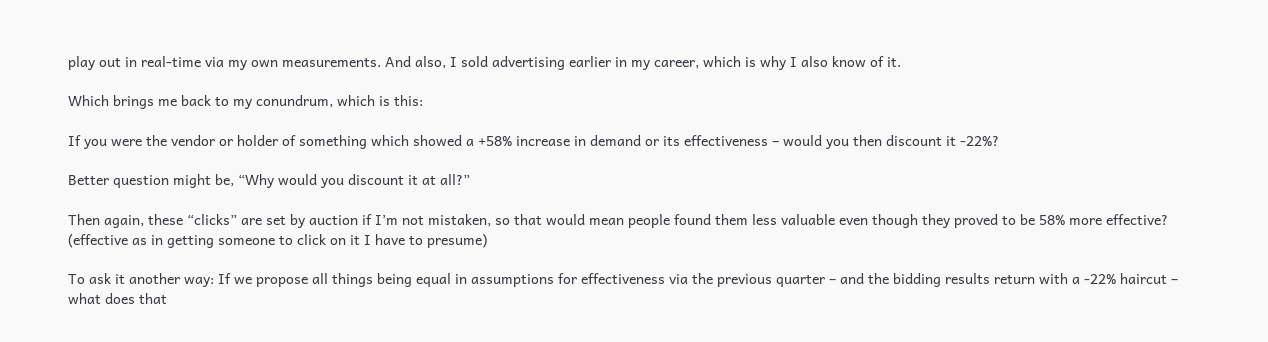play out in real-time via my own measurements. And also, I sold advertising earlier in my career, which is why I also know of it.

Which brings me back to my conundrum, which is this:

If you were the vendor or holder of something which showed a +58% increase in demand or its effectiveness – would you then discount it -22%?

Better question might be, “Why would you discount it at all?”

Then again, these “clicks” are set by auction if I’m not mistaken, so that would mean people found them less valuable even though they proved to be 58% more effective? (effective as in getting someone to click on it I have to presume)

To ask it another way: If we propose all things being equal in assumptions for effectiveness via the previous quarter – and the bidding results return with a -22% haircut – what does that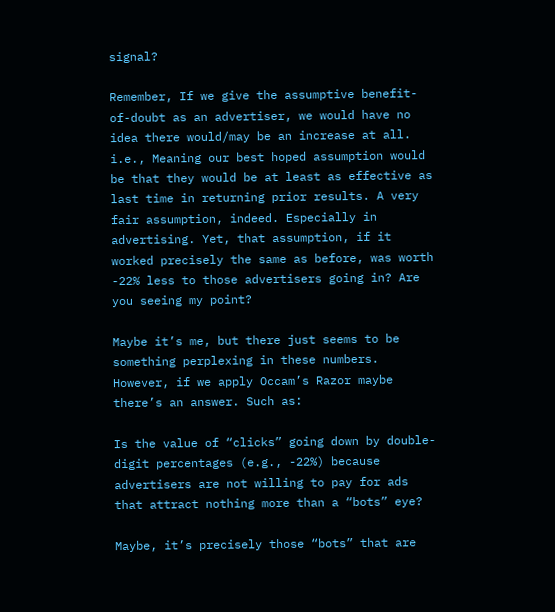signal?

Remember, If we give the assumptive benefit-of-doubt as an advertiser, we would have no idea there would/may be an increase at all. i.e., Meaning our best hoped assumption would be that they would be at least as effective as last time in returning prior results. A very fair assumption, indeed. Especially in advertising. Yet, that assumption, if it worked precisely the same as before, was worth -22% less to those advertisers going in? Are you seeing my point?

Maybe it’s me, but there just seems to be something perplexing in these numbers. However, if we apply Occam’s Razor maybe there’s an answer. Such as:

Is the value of “clicks” going down by double-digit percentages (e.g., -22%) because advertisers are not willing to pay for ads that attract nothing more than a “bots” eye?

Maybe, it’s precisely those “bots” that are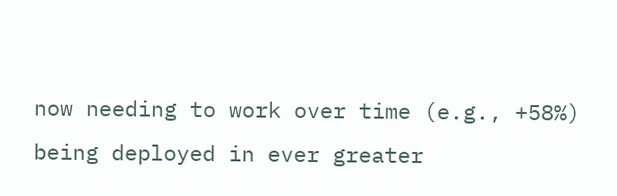now needing to work over time (e.g., +58%) being deployed in ever greater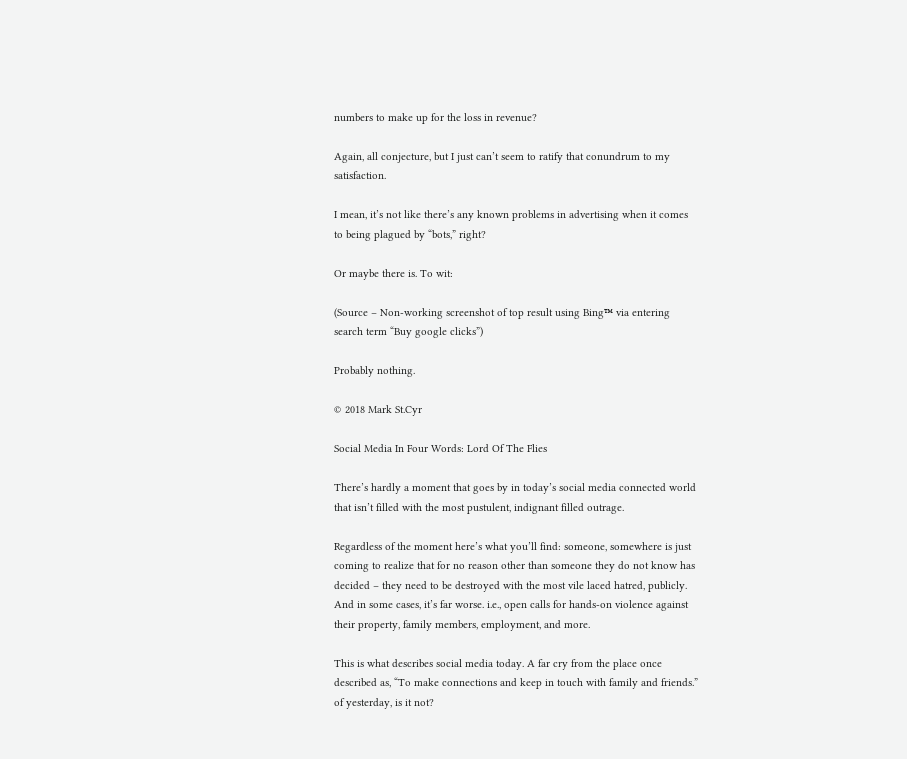numbers to make up for the loss in revenue?

Again, all conjecture, but I just can’t seem to ratify that conundrum to my satisfaction.

I mean, it’s not like there’s any known problems in advertising when it comes to being plagued by “bots,” right?

Or maybe there is. To wit:

(Source – Non-working screenshot of top result using Bing™ via entering search term “Buy google clicks”)

Probably nothing.

© 2018 Mark St.Cyr

Social Media In Four Words: Lord Of The Flies

There’s hardly a moment that goes by in today’s social media connected world that isn’t filled with the most pustulent, indignant filled outrage.

Regardless of the moment here’s what you’ll find: someone, somewhere is just coming to realize that for no reason other than someone they do not know has decided – they need to be destroyed with the most vile laced hatred, publicly. And in some cases, it’s far worse. i.e., open calls for hands-on violence against their property, family members, employment, and more.

This is what describes social media today. A far cry from the place once described as, “To make connections and keep in touch with family and friends.” of yesterday, is it not?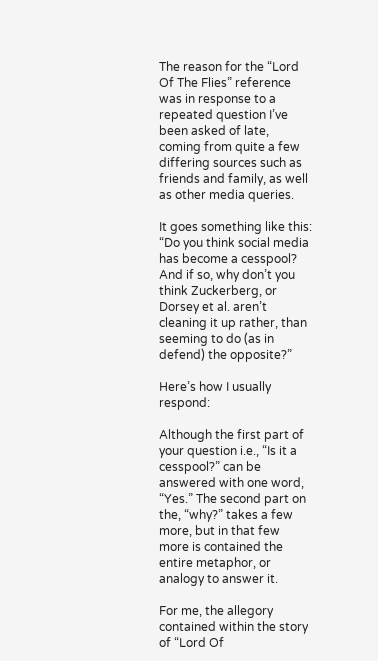The reason for the “Lord Of The Flies” reference was in response to a repeated question I’ve been asked of late, coming from quite a few differing sources such as friends and family, as well as other media queries.

It goes something like this: “Do you think social media has become a cesspool? And if so, why don’t you think Zuckerberg, or Dorsey et al. aren’t cleaning it up rather, than seeming to do (as in defend) the opposite?”

Here’s how I usually respond:

Although the first part of your question i.e., “Is it a cesspool?” can be answered with one word, “Yes.” The second part on the, “why?” takes a few more, but in that few more is contained the entire metaphor, or analogy to answer it.

For me, the allegory contained within the story of “Lord Of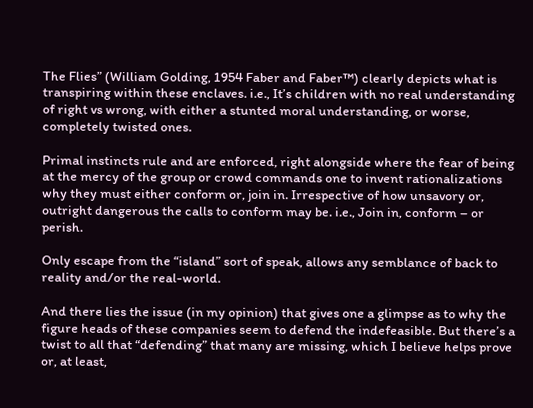The Flies” (William Golding, 1954 Faber and Faber™) clearly depicts what is transpiring within these enclaves. i.e., It’s children with no real understanding of right vs wrong, with either a stunted moral understanding, or worse, completely twisted ones.

Primal instincts rule and are enforced, right alongside where the fear of being at the mercy of the group or crowd commands one to invent rationalizations why they must either conform or, join in. Irrespective of how unsavory or, outright dangerous the calls to conform may be. i.e., Join in, conform – or perish.

Only escape from the “island” sort of speak, allows any semblance of back to reality and/or the real-world.

And there lies the issue (in my opinion) that gives one a glimpse as to why the figure heads of these companies seem to defend the indefeasible. But there’s a twist to all that “defending” that many are missing, which I believe helps prove or, at least,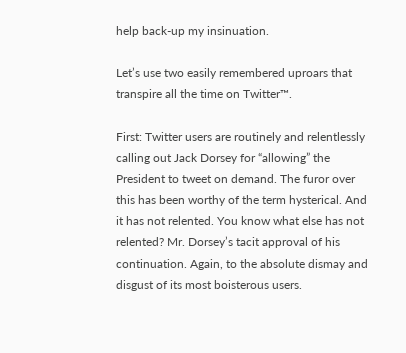help back-up my insinuation.

Let’s use two easily remembered uproars that transpire all the time on Twitter™.

First: Twitter users are routinely and relentlessly calling out Jack Dorsey for “allowing” the President to tweet on demand. The furor over this has been worthy of the term hysterical. And it has not relented. You know what else has not relented? Mr. Dorsey’s tacit approval of his continuation. Again, to the absolute dismay and disgust of its most boisterous users.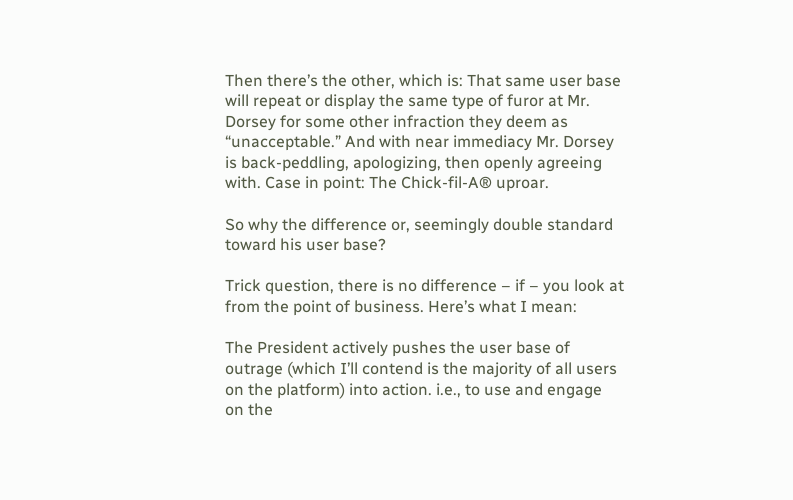Then there’s the other, which is: That same user base will repeat or display the same type of furor at Mr. Dorsey for some other infraction they deem as “unacceptable.” And with near immediacy Mr. Dorsey is back-peddling, apologizing, then openly agreeing with. Case in point: The Chick-fil-A® uproar.

So why the difference or, seemingly double standard toward his user base?

Trick question, there is no difference – if – you look at from the point of business. Here’s what I mean:

The President actively pushes the user base of outrage (which I’ll contend is the majority of all users on the platform) into action. i.e., to use and engage on the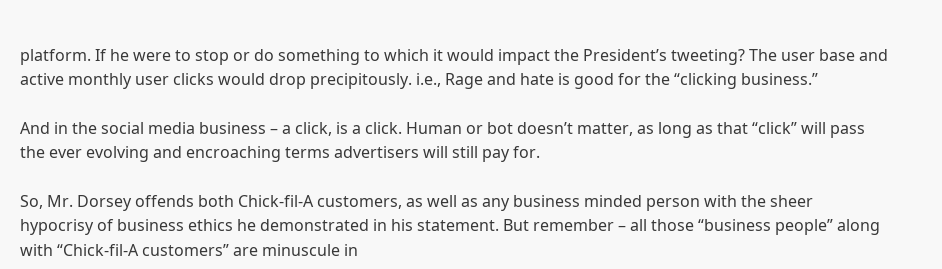platform. If he were to stop or do something to which it would impact the President’s tweeting? The user base and active monthly user clicks would drop precipitously. i.e., Rage and hate is good for the “clicking business.”

And in the social media business – a click, is a click. Human or bot doesn’t matter, as long as that “click” will pass the ever evolving and encroaching terms advertisers will still pay for.

So, Mr. Dorsey offends both Chick-fil-A customers, as well as any business minded person with the sheer hypocrisy of business ethics he demonstrated in his statement. But remember – all those “business people” along with “Chick-fil-A customers” are minuscule in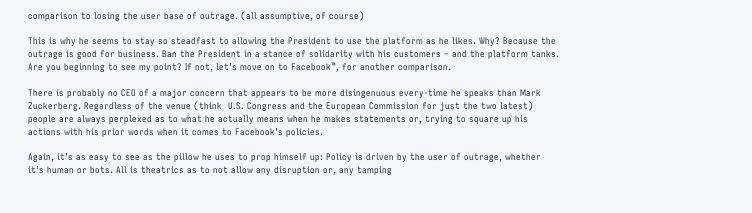comparison to losing the user base of outrage. (all assumptive, of course)

This is why he seems to stay so steadfast to allowing the President to use the platform as he likes. Why? Because the outrage is good for business. Ban the President in a stance of solidarity with his customers – and the platform tanks. Are you beginning to see my point? If not, let’s move on to Facebook™, for another comparison.

There is probably no CEO of a major concern that appears to be more disingenuous every-time he speaks than Mark Zuckerberg. Regardless of the venue (think  U.S. Congress and the European Commission for just the two latest) people are always perplexed as to what he actually means when he makes statements or, trying to square up his actions with his prior words when it comes to Facebook’s policies.

Again, it’s as easy to see as the pillow he uses to prop himself up: Policy is driven by the user of outrage, whether it’s human or bots. All is theatrics as to not allow any disruption or, any tamping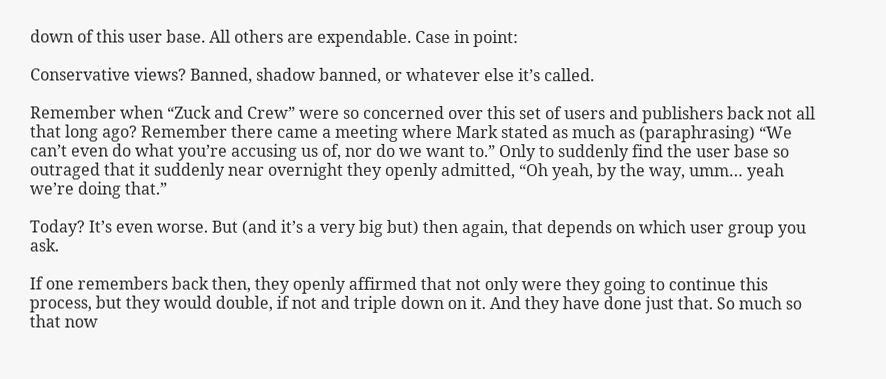down of this user base. All others are expendable. Case in point:

Conservative views? Banned, shadow banned, or whatever else it’s called.

Remember when “Zuck and Crew” were so concerned over this set of users and publishers back not all that long ago? Remember there came a meeting where Mark stated as much as (paraphrasing) “We can’t even do what you’re accusing us of, nor do we want to.” Only to suddenly find the user base so outraged that it suddenly near overnight they openly admitted, “Oh yeah, by the way, umm… yeah we’re doing that.”

Today? It’s even worse. But (and it’s a very big but) then again, that depends on which user group you ask.

If one remembers back then, they openly affirmed that not only were they going to continue this process, but they would double, if not and triple down on it. And they have done just that. So much so that now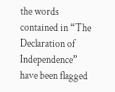the words contained in “The Declaration of Independence” have been flagged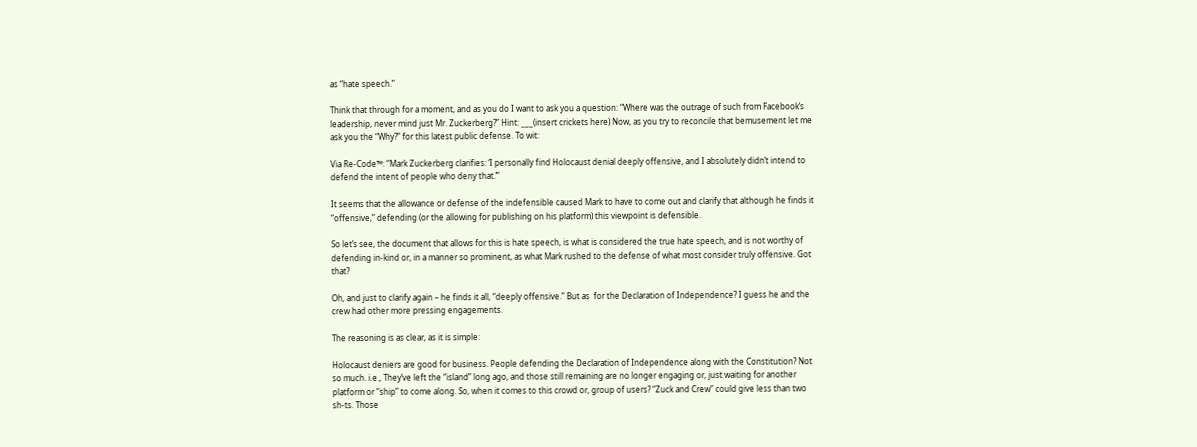as “hate speech.”

Think that through for a moment, and as you do I want to ask you a question: “Where was the outrage of such from Facebook’s leadership, never mind just Mr. Zuckerberg?” Hint: ___(insert crickets here) Now, as you try to reconcile that bemusement let me ask you the “Why?” for this latest public defense. To wit:

Via Re-Code™: “Mark Zuckerberg clarifies: ‘I personally find Holocaust denial deeply offensive, and I absolutely didn’t intend to defend the intent of people who deny that.’”

It seems that the allowance or defense of the indefensible caused Mark to have to come out and clarify that although he finds it “offensive,” defending (or the allowing for publishing on his platform) this viewpoint is defensible.

So let’s see, the document that allows for this is hate speech, is what is considered the true hate speech, and is not worthy of defending in-kind or, in a manner so prominent, as what Mark rushed to the defense of what most consider truly offensive. Got that?

Oh, and just to clarify again – he finds it all, “deeply offensive.” But as  for the Declaration of Independence? I guess he and the crew had other more pressing engagements.

The reasoning is as clear, as it is simple:

Holocaust deniers are good for business. People defending the Declaration of Independence along with the Constitution? Not so much. i.e., They’ve left the “island” long ago, and those still remaining are no longer engaging or, just waiting for another platform or “ship” to come along. So, when it comes to this crowd or, group of users? “Zuck and Crew” could give less than two sh-ts. Those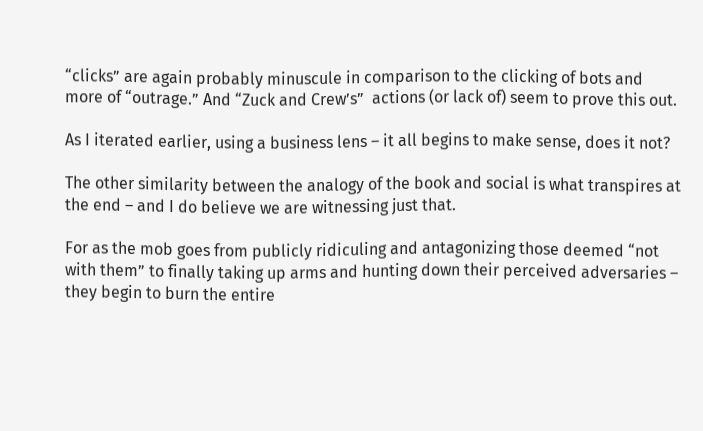“clicks” are again probably minuscule in comparison to the clicking of bots and more of “outrage.” And “Zuck and Crew’s”  actions (or lack of) seem to prove this out.

As I iterated earlier, using a business lens – it all begins to make sense, does it not?

The other similarity between the analogy of the book and social is what transpires at the end – and I do believe we are witnessing just that.

For as the mob goes from publicly ridiculing and antagonizing those deemed “not with them” to finally taking up arms and hunting down their perceived adversaries – they begin to burn the entire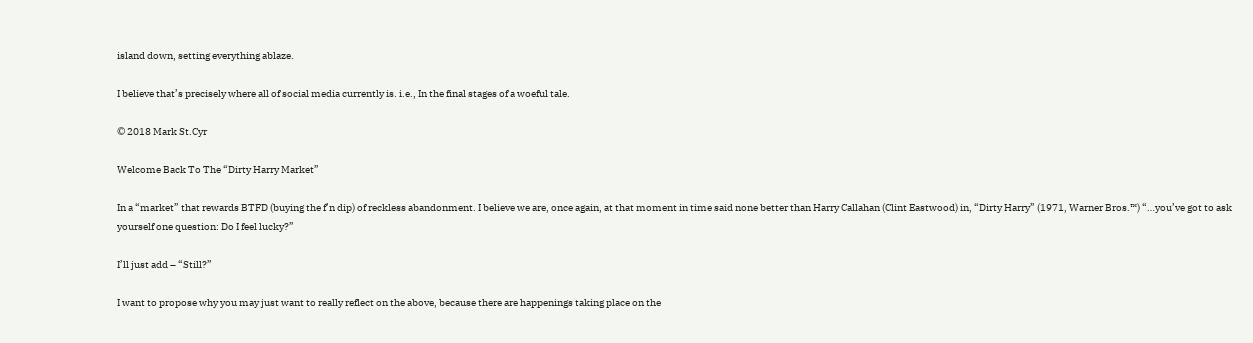island down, setting everything ablaze.

I believe that’s precisely where all of social media currently is. i.e., In the final stages of a woeful tale.

© 2018 Mark St.Cyr

Welcome Back To The “Dirty Harry Market”

In a “market” that rewards BTFD (buying the f’n dip) of reckless abandonment. I believe we are, once again, at that moment in time said none better than Harry Callahan (Clint Eastwood) in, “Dirty Harry” (1971, Warner Bros.™) “…you’ve got to ask yourself one question: Do I feel lucky?”

I’ll just add – “Still?”

I want to propose why you may just want to really reflect on the above, because there are happenings taking place on the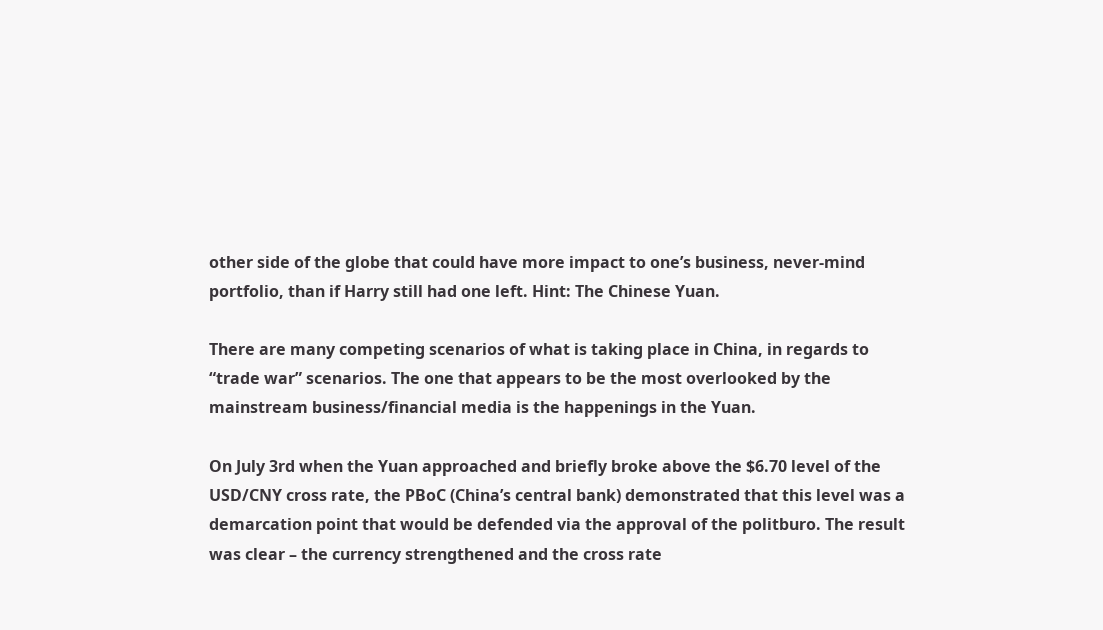other side of the globe that could have more impact to one’s business, never-mind portfolio, than if Harry still had one left. Hint: The Chinese Yuan.

There are many competing scenarios of what is taking place in China, in regards to “trade war” scenarios. The one that appears to be the most overlooked by the mainstream business/financial media is the happenings in the Yuan.

On July 3rd when the Yuan approached and briefly broke above the $6.70 level of the USD/CNY cross rate, the PBoC (China’s central bank) demonstrated that this level was a demarcation point that would be defended via the approval of the politburo. The result was clear – the currency strengthened and the cross rate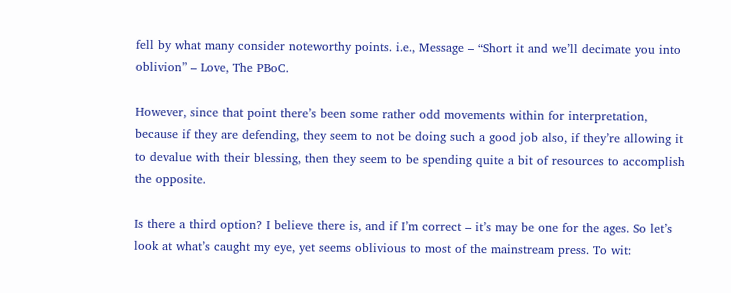fell by what many consider noteworthy points. i.e., Message – “Short it and we’ll decimate you into oblivion” – Love, The PBoC.

However, since that point there’s been some rather odd movements within for interpretation, because if they are defending, they seem to not be doing such a good job also, if they’re allowing it to devalue with their blessing, then they seem to be spending quite a bit of resources to accomplish the opposite.

Is there a third option? I believe there is, and if I’m correct – it’s may be one for the ages. So let’s look at what’s caught my eye, yet seems oblivious to most of the mainstream press. To wit: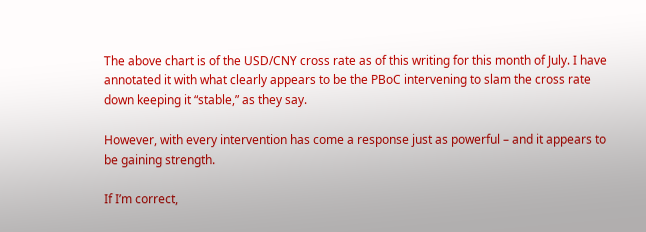The above chart is of the USD/CNY cross rate as of this writing for this month of July. I have annotated it with what clearly appears to be the PBoC intervening to slam the cross rate down keeping it “stable,” as they say.

However, with every intervention has come a response just as powerful – and it appears to be gaining strength.

If I’m correct,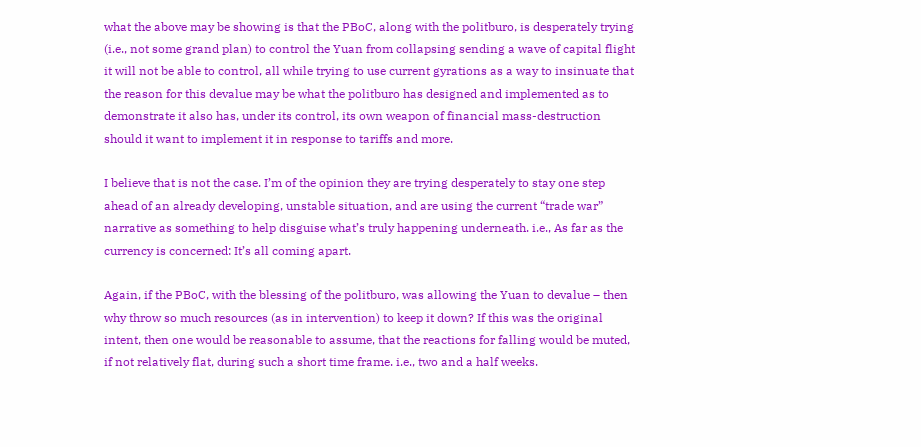what the above may be showing is that the PBoC, along with the politburo, is desperately trying (i.e., not some grand plan) to control the Yuan from collapsing sending a wave of capital flight it will not be able to control, all while trying to use current gyrations as a way to insinuate that the reason for this devalue may be what the politburo has designed and implemented as to demonstrate it also has, under its control, its own weapon of financial mass-destruction should it want to implement it in response to tariffs and more.

I believe that is not the case. I’m of the opinion they are trying desperately to stay one step ahead of an already developing, unstable situation, and are using the current “trade war” narrative as something to help disguise what’s truly happening underneath. i.e., As far as the currency is concerned: It’s all coming apart.

Again, if the PBoC, with the blessing of the politburo, was allowing the Yuan to devalue – then why throw so much resources (as in intervention) to keep it down? If this was the original intent, then one would be reasonable to assume, that the reactions for falling would be muted, if not relatively flat, during such a short time frame. i.e., two and a half weeks.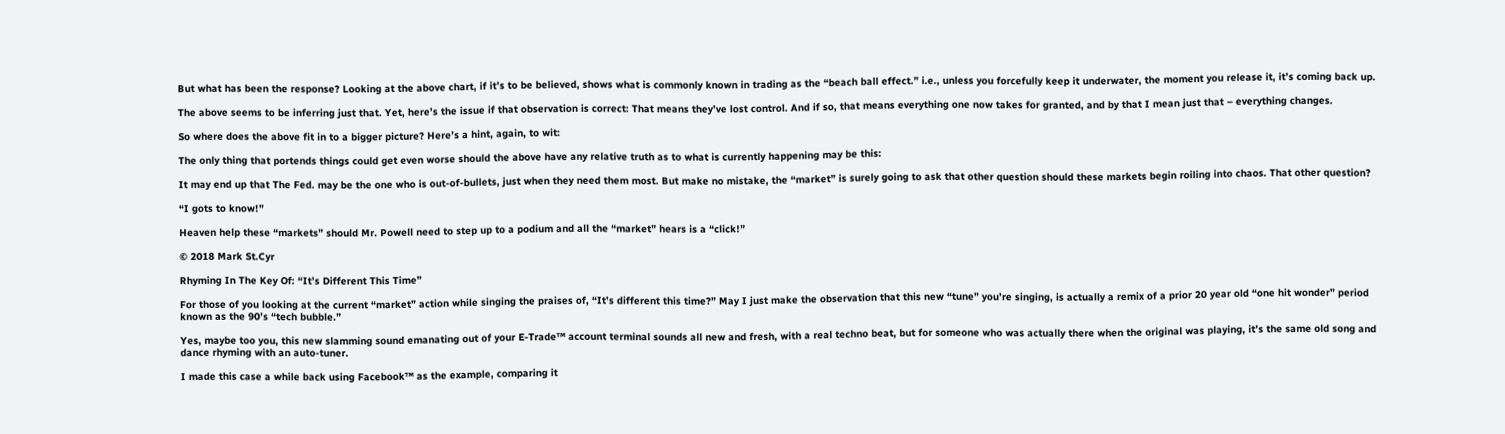But what has been the response? Looking at the above chart, if it’s to be believed, shows what is commonly known in trading as the “beach ball effect.” i.e., unless you forcefully keep it underwater, the moment you release it, it’s coming back up.

The above seems to be inferring just that. Yet, here’s the issue if that observation is correct: That means they’ve lost control. And if so, that means everything one now takes for granted, and by that I mean just that – everything changes.

So where does the above fit in to a bigger picture? Here’s a hint, again, to wit:

The only thing that portends things could get even worse should the above have any relative truth as to what is currently happening may be this:

It may end up that The Fed. may be the one who is out-of-bullets, just when they need them most. But make no mistake, the “market” is surely going to ask that other question should these markets begin roiling into chaos. That other question?

“I gots to know!”

Heaven help these “markets” should Mr. Powell need to step up to a podium and all the “market” hears is a “click!”

© 2018 Mark St.Cyr

Rhyming In The Key Of: “It’s Different This Time”

For those of you looking at the current “market” action while singing the praises of, “It’s different this time?” May I just make the observation that this new “tune” you’re singing, is actually a remix of a prior 20 year old “one hit wonder” period known as the 90’s “tech bubble.”

Yes, maybe too you, this new slamming sound emanating out of your E-Trade™ account terminal sounds all new and fresh, with a real techno beat, but for someone who was actually there when the original was playing, it’s the same old song and dance rhyming with an auto-tuner.

I made this case a while back using Facebook™ as the example, comparing it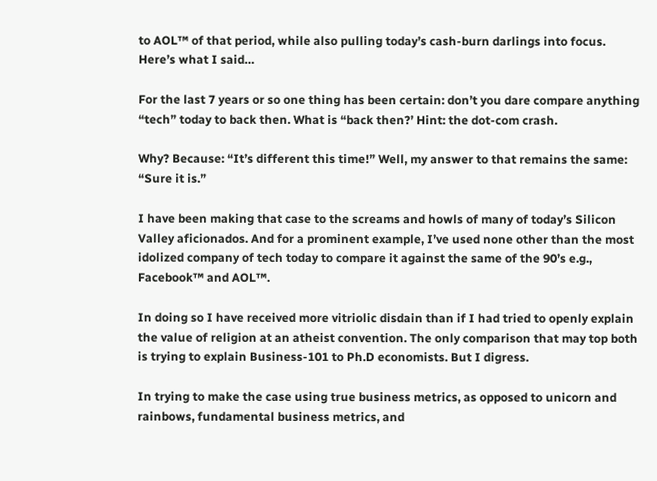to AOL™ of that period, while also pulling today’s cash-burn darlings into focus. Here’s what I said…

For the last 7 years or so one thing has been certain: don’t you dare compare anything “tech” today to back then. What is “back then?’ Hint: the dot-com crash.

Why? Because: “It’s different this time!” Well, my answer to that remains the same: “Sure it is.”

I have been making that case to the screams and howls of many of today’s Silicon Valley aficionados. And for a prominent example, I’ve used none other than the most idolized company of tech today to compare it against the same of the 90’s e.g., Facebook™ and AOL™.

In doing so I have received more vitriolic disdain than if I had tried to openly explain the value of religion at an atheist convention. The only comparison that may top both is trying to explain Business-101 to Ph.D economists. But I digress.

In trying to make the case using true business metrics, as opposed to unicorn and rainbows, fundamental business metrics, and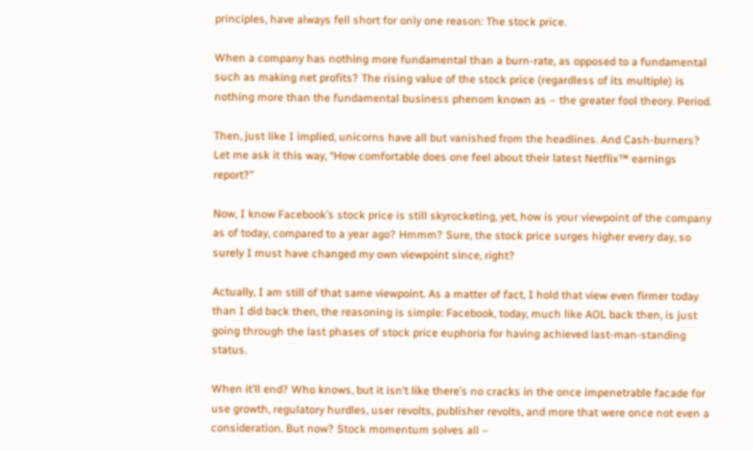principles, have always fell short for only one reason: The stock price.

When a company has nothing more fundamental than a burn-rate, as opposed to a fundamental such as making net profits? The rising value of the stock price (regardless of its multiple) is nothing more than the fundamental business phenom known as – the greater fool theory. Period.

Then, just like I implied, unicorns have all but vanished from the headlines. And Cash-burners? Let me ask it this way, “How comfortable does one feel about their latest Netflix™ earnings report?”

Now, I know Facebook’s stock price is still skyrocketing, yet, how is your viewpoint of the company as of today, compared to a year ago? Hmmm? Sure, the stock price surges higher every day, so surely I must have changed my own viewpoint since, right?

Actually, I am still of that same viewpoint. As a matter of fact, I hold that view even firmer today than I did back then, the reasoning is simple: Facebook, today, much like AOL back then, is just going through the last phases of stock price euphoria for having achieved last-man-standing status.

When it’ll end? Who knows, but it isn’t like there’s no cracks in the once impenetrable facade for use growth, regulatory hurdles, user revolts, publisher revolts, and more that were once not even a consideration. But now? Stock momentum solves all –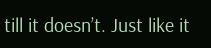till it doesn’t. Just like it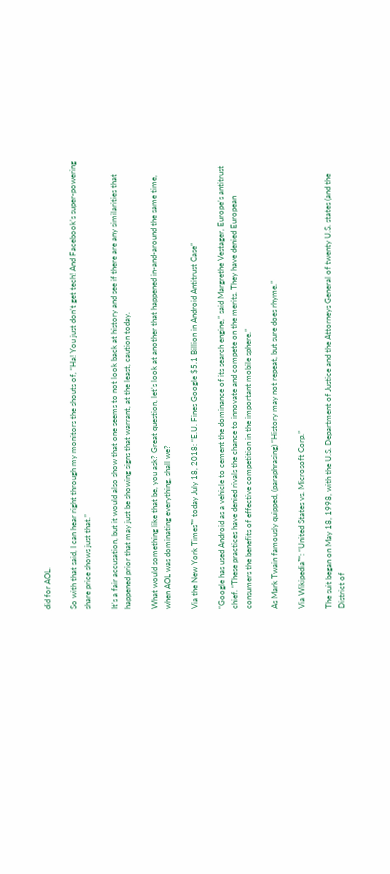did for AOL.

So with that said, I can hear right through my monitors the shouts of, “Ha! You just don’t get tech! And Facebook’s super-powering share price shows just that.”

It’s a fair accusation, but it would also show that one seems to not look back at history and see if there are any similarities that happened prior that may just be showing signs that warrant, at the least, caution today.

What would something like that be, you ask? Great question, let’s look at another that happened in-and-around the same time, when AOL was dominating everything, shall we?

Via the New York Times™ today July 18, 2018: “E.U. Fines Google $5.1 Billion in Android Antitrust Case”

“Google has used Android as a vehicle to cement the dominance of its search engine,” said Margrethe Vestager, Europe’s antitrust chief. “These practices have denied rivals the chance to innovate and compete on the merits. They have denied European consumers the benefits of effective competition in the important mobile sphere.”

As Mark Twain famously quipped, (paraphrasing) “History may not repeat, but sure does rhyme.”

Via Wikipedia™: “United States vs. Microsoft Corp.”

The suit began on May 18, 1998, with the U.S. Department of Justice and the Attorneys General of twenty U.S. states (and the District of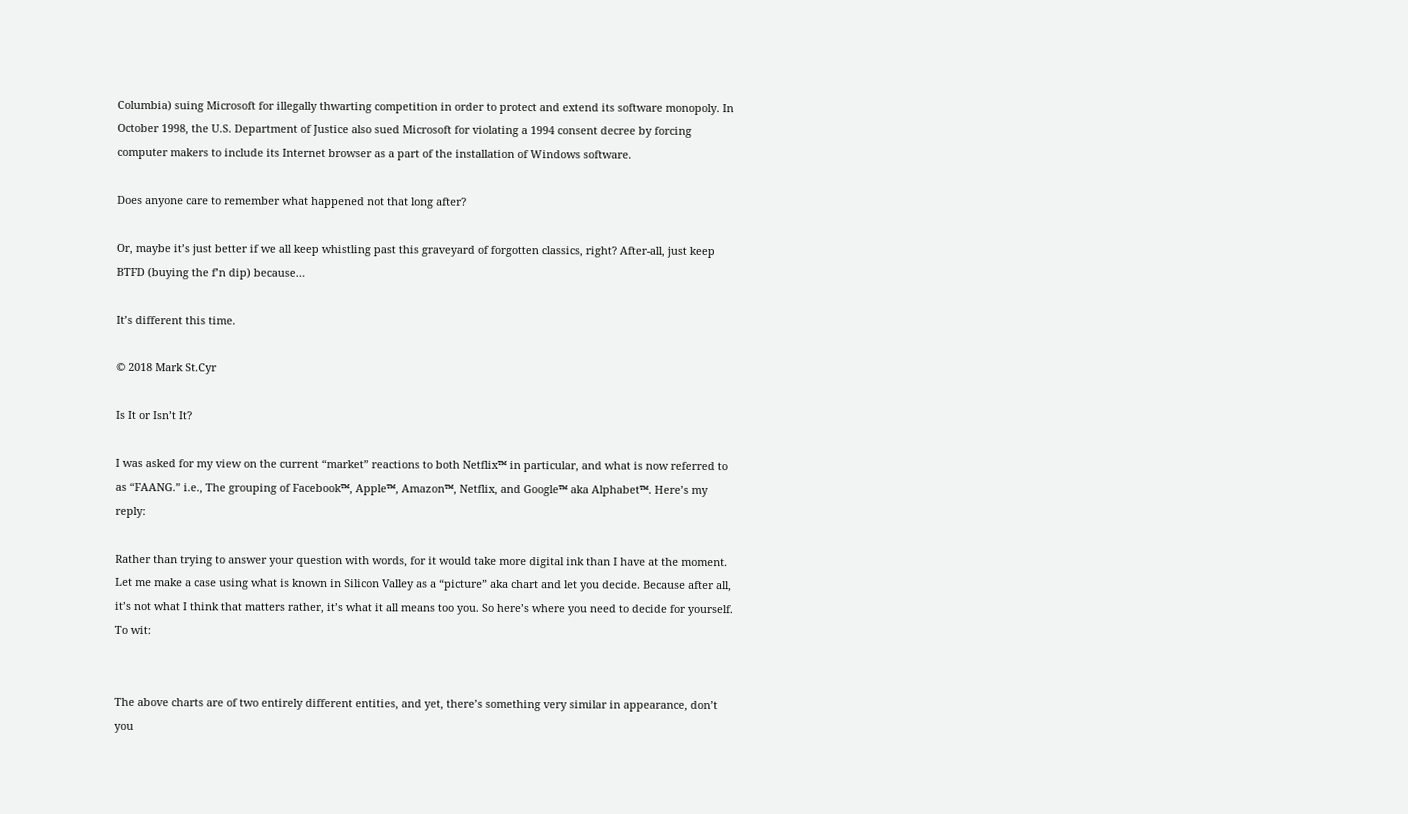Columbia) suing Microsoft for illegally thwarting competition in order to protect and extend its software monopoly. In October 1998, the U.S. Department of Justice also sued Microsoft for violating a 1994 consent decree by forcing computer makers to include its Internet browser as a part of the installation of Windows software.

Does anyone care to remember what happened not that long after?

Or, maybe it’s just better if we all keep whistling past this graveyard of forgotten classics, right? After-all, just keep BTFD (buying the f’n dip) because…

It’s different this time.

© 2018 Mark St.Cyr

Is It or Isn’t It?

I was asked for my view on the current “market” reactions to both Netflix™ in particular, and what is now referred to as “FAANG.” i.e., The grouping of Facebook™, Apple™, Amazon™, Netflix, and Google™ aka Alphabet™. Here’s my reply:

Rather than trying to answer your question with words, for it would take more digital ink than I have at the moment. Let me make a case using what is known in Silicon Valley as a “picture” aka chart and let you decide. Because after all, it’s not what I think that matters rather, it’s what it all means too you. So here’s where you need to decide for yourself. To wit:


The above charts are of two entirely different entities, and yet, there’s something very similar in appearance, don’t you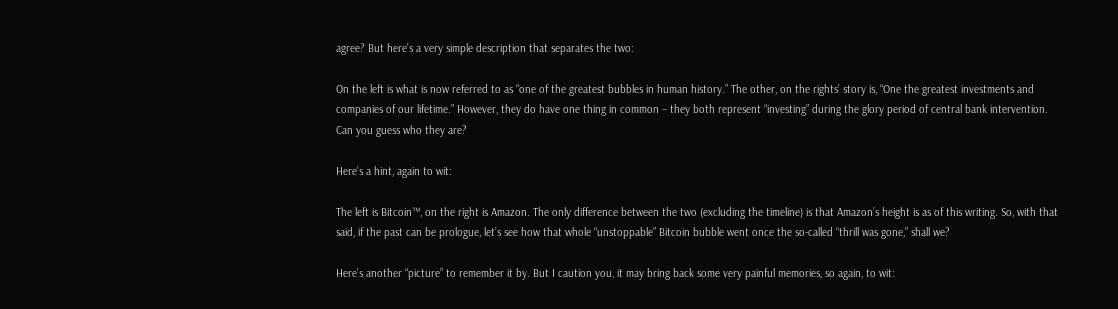agree? But here’s a very simple description that separates the two:

On the left is what is now referred to as “one of the greatest bubbles in human history.” The other, on the rights’ story is, “One the greatest investments and companies of our lifetime.” However, they do have one thing in common – they both represent “investing” during the glory period of central bank intervention. Can you guess who they are?

Here’s a hint, again to wit:

The left is Bitcoin™, on the right is Amazon. The only difference between the two (excluding the timeline) is that Amazon’s height is as of this writing. So, with that said, if the past can be prologue, let’s see how that whole “unstoppable” Bitcoin bubble went once the so-called “thrill was gone,” shall we?

Here’s another “picture” to remember it by. But I caution you, it may bring back some very painful memories, so again, to wit: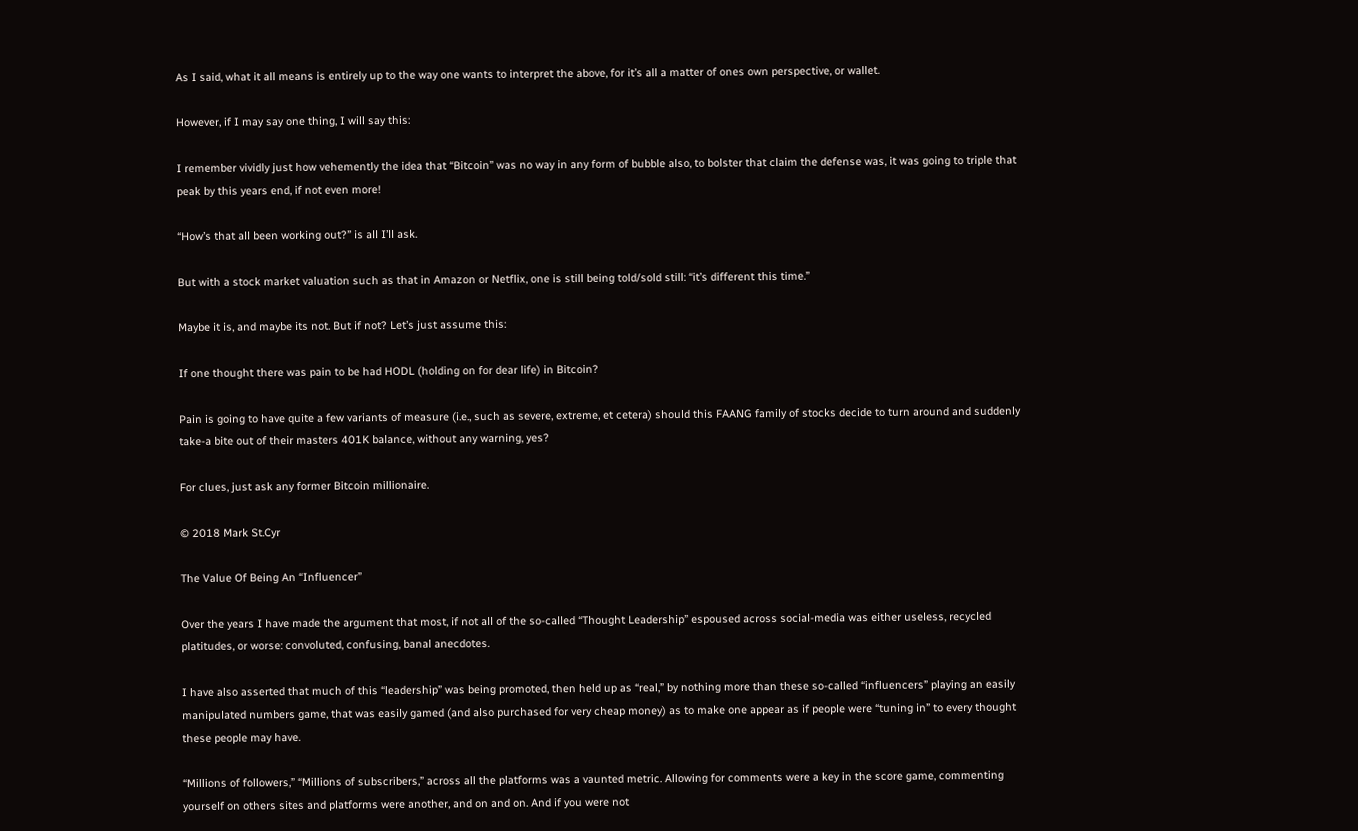As I said, what it all means is entirely up to the way one wants to interpret the above, for it’s all a matter of ones own perspective, or wallet.

However, if I may say one thing, I will say this:

I remember vividly just how vehemently the idea that “Bitcoin” was no way in any form of bubble also, to bolster that claim the defense was, it was going to triple that peak by this years end, if not even more!

“How’s that all been working out?” is all I’ll ask.

But with a stock market valuation such as that in Amazon or Netflix, one is still being told/sold still: “it’s different this time.”

Maybe it is, and maybe its not. But if not? Let’s just assume this:

If one thought there was pain to be had HODL (holding on for dear life) in Bitcoin?

Pain is going to have quite a few variants of measure (i.e., such as severe, extreme, et cetera) should this FAANG family of stocks decide to turn around and suddenly take-a bite out of their masters 401K balance, without any warning, yes?

For clues, just ask any former Bitcoin millionaire.

© 2018 Mark St.Cyr

The Value Of Being An “Influencer”

Over the years I have made the argument that most, if not all of the so-called “Thought Leadership” espoused across social-media was either useless, recycled platitudes, or worse: convoluted, confusing, banal anecdotes.

I have also asserted that much of this “leadership” was being promoted, then held up as “real,” by nothing more than these so-called “influencers” playing an easily manipulated numbers game, that was easily gamed (and also purchased for very cheap money) as to make one appear as if people were “tuning in” to every thought these people may have.

“Millions of followers,” “Millions of subscribers,” across all the platforms was a vaunted metric. Allowing for comments were a key in the score game, commenting yourself on others sites and platforms were another, and on and on. And if you were not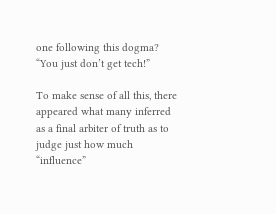one following this dogma? “You just don’t get tech!”

To make sense of all this, there appeared what many inferred as a final arbiter of truth as to judge just how much “influence”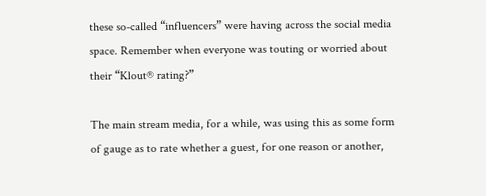these so-called “influencers” were having across the social media space. Remember when everyone was touting or worried about their “Klout® rating?”

The main stream media, for a while, was using this as some form of gauge as to rate whether a guest, for one reason or another,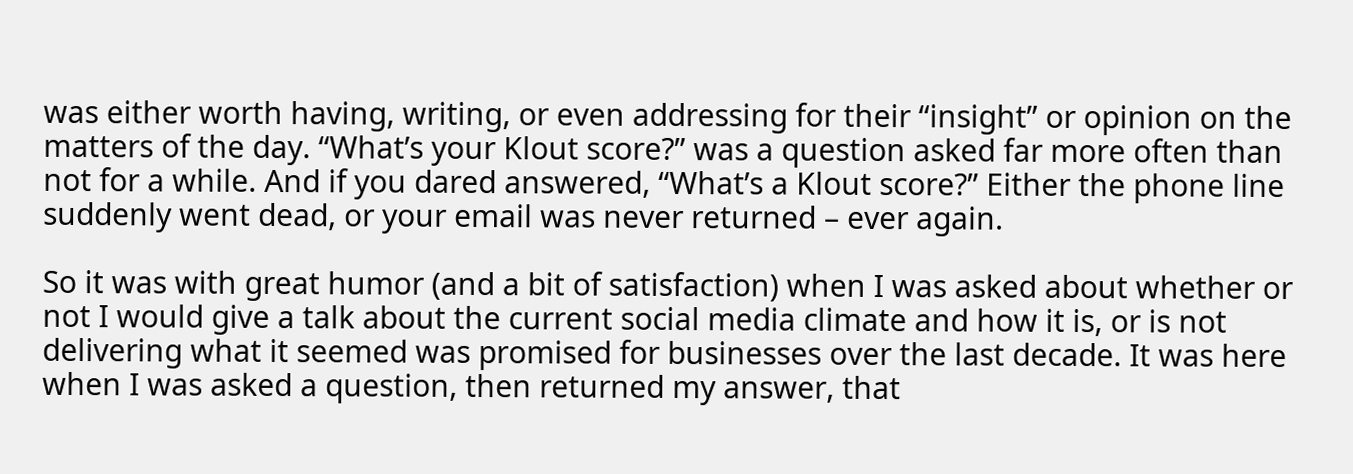was either worth having, writing, or even addressing for their “insight” or opinion on the matters of the day. “What’s your Klout score?” was a question asked far more often than not for a while. And if you dared answered, “What’s a Klout score?” Either the phone line suddenly went dead, or your email was never returned – ever again.

So it was with great humor (and a bit of satisfaction) when I was asked about whether or not I would give a talk about the current social media climate and how it is, or is not delivering what it seemed was promised for businesses over the last decade. It was here when I was asked a question, then returned my answer, that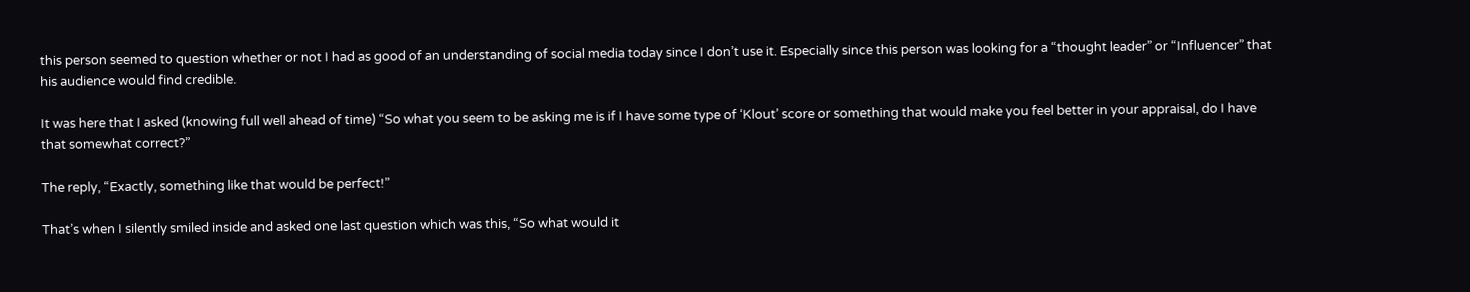this person seemed to question whether or not I had as good of an understanding of social media today since I don’t use it. Especially since this person was looking for a “thought leader” or “Influencer” that his audience would find credible.

It was here that I asked (knowing full well ahead of time) “So what you seem to be asking me is if I have some type of ‘Klout’ score or something that would make you feel better in your appraisal, do I have that somewhat correct?”

The reply, “Exactly, something like that would be perfect!”

That’s when I silently smiled inside and asked one last question which was this, “So what would it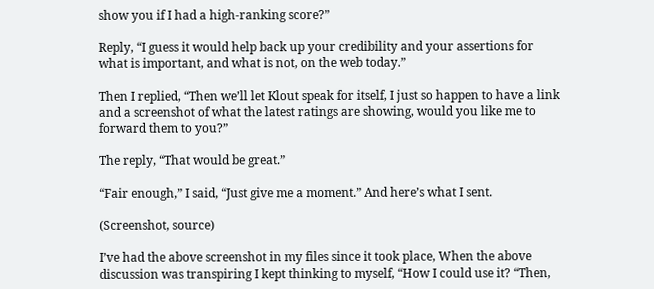show you if I had a high-ranking score?”

Reply, “I guess it would help back up your credibility and your assertions for what is important, and what is not, on the web today.”

Then I replied, “Then we’ll let Klout speak for itself, I just so happen to have a link and a screenshot of what the latest ratings are showing, would you like me to forward them to you?”

The reply, “That would be great.”

“Fair enough,” I said, “Just give me a moment.” And here’s what I sent.

(Screenshot, source)

I’ve had the above screenshot in my files since it took place, When the above discussion was transpiring I kept thinking to myself, “How I could use it? “Then,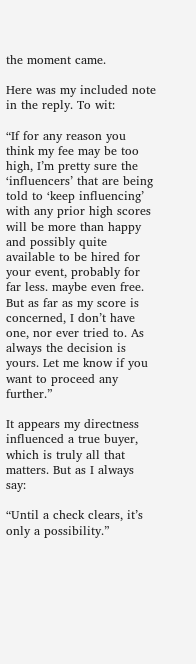the moment came.

Here was my included note in the reply. To wit:

“If for any reason you think my fee may be too high, I’m pretty sure the ‘influencers’ that are being told to ‘keep influencing’ with any prior high scores will be more than happy and possibly quite available to be hired for your event, probably for far less. maybe even free. But as far as my score is concerned, I don’t have one, nor ever tried to. As always the decision is yours. Let me know if you want to proceed any further.”

It appears my directness influenced a true buyer, which is truly all that matters. But as I always say:

“Until a check clears, it’s only a possibility.”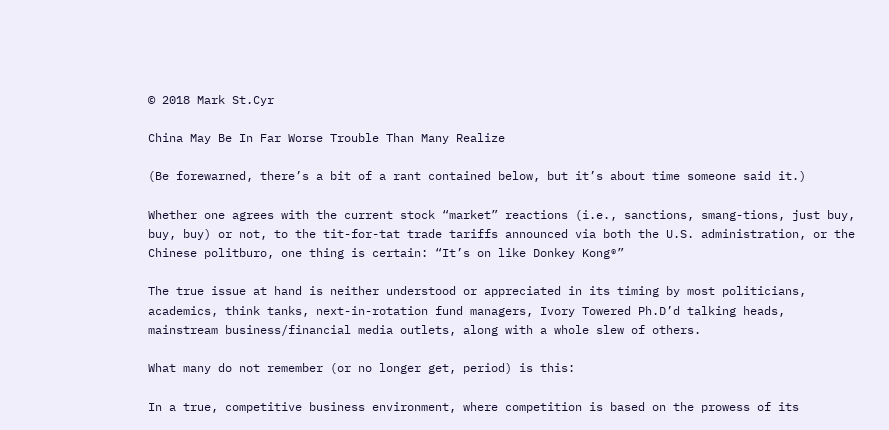© 2018 Mark St.Cyr

China May Be In Far Worse Trouble Than Many Realize

(Be forewarned, there’s a bit of a rant contained below, but it’s about time someone said it.)

Whether one agrees with the current stock “market” reactions (i.e., sanctions, smang-tions, just buy, buy, buy) or not, to the tit-for-tat trade tariffs announced via both the U.S. administration, or the Chinese politburo, one thing is certain: “It’s on like Donkey Kong®”

The true issue at hand is neither understood or appreciated in its timing by most politicians, academics, think tanks, next-in-rotation fund managers, Ivory Towered Ph.D’d talking heads, mainstream business/financial media outlets, along with a whole slew of others.

What many do not remember (or no longer get, period) is this:

In a true, competitive business environment, where competition is based on the prowess of its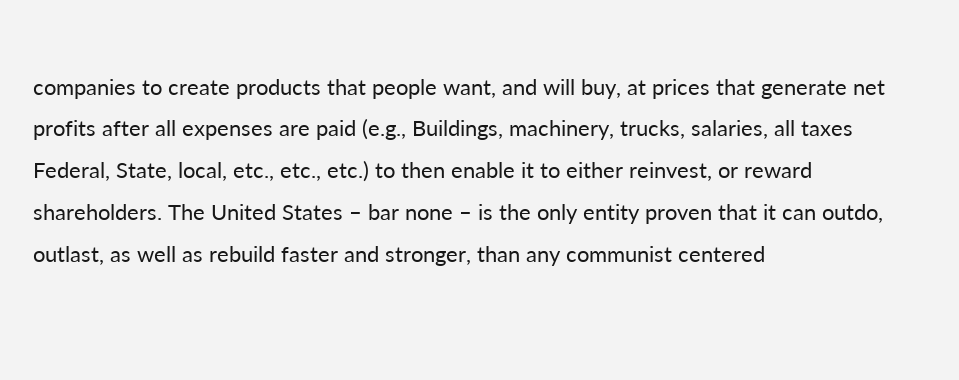companies to create products that people want, and will buy, at prices that generate net profits after all expenses are paid (e.g., Buildings, machinery, trucks, salaries, all taxes Federal, State, local, etc., etc., etc.) to then enable it to either reinvest, or reward shareholders. The United States – bar none – is the only entity proven that it can outdo, outlast, as well as rebuild faster and stronger, than any communist centered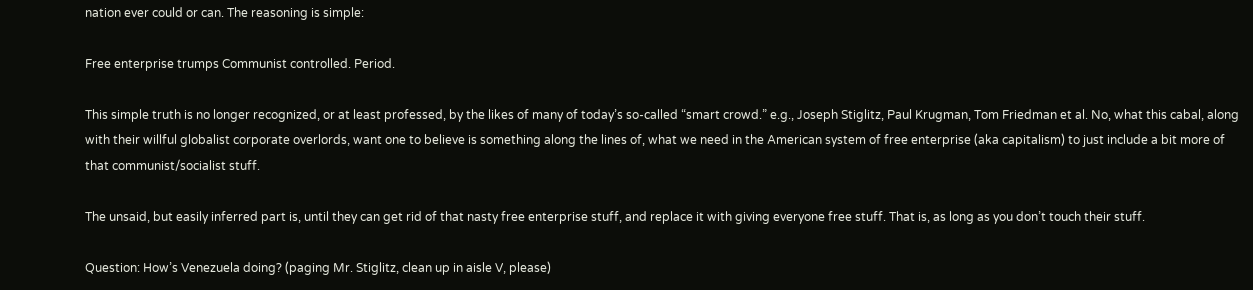nation ever could or can. The reasoning is simple:

Free enterprise trumps Communist controlled. Period.

This simple truth is no longer recognized, or at least professed, by the likes of many of today’s so-called “smart crowd.” e.g., Joseph Stiglitz, Paul Krugman, Tom Friedman et al. No, what this cabal, along with their willful globalist corporate overlords, want one to believe is something along the lines of, what we need in the American system of free enterprise (aka capitalism) to just include a bit more of that communist/socialist stuff.

The unsaid, but easily inferred part is, until they can get rid of that nasty free enterprise stuff, and replace it with giving everyone free stuff. That is, as long as you don’t touch their stuff.

Question: How’s Venezuela doing? (paging Mr. Stiglitz, clean up in aisle V, please)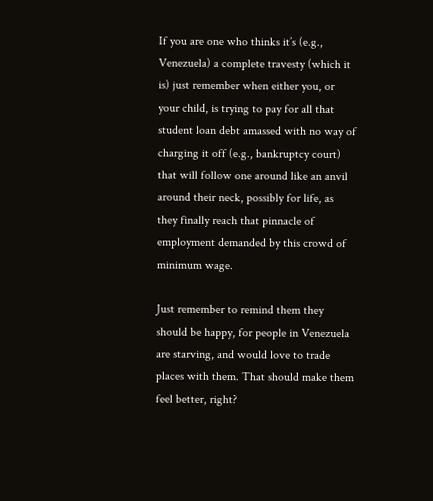If you are one who thinks it’s (e.g., Venezuela) a complete travesty (which it is) just remember when either you, or your child, is trying to pay for all that student loan debt amassed with no way of charging it off (e.g., bankruptcy court) that will follow one around like an anvil around their neck, possibly for life, as they finally reach that pinnacle of employment demanded by this crowd of minimum wage.

Just remember to remind them they should be happy, for people in Venezuela are starving, and would love to trade places with them. That should make them feel better, right?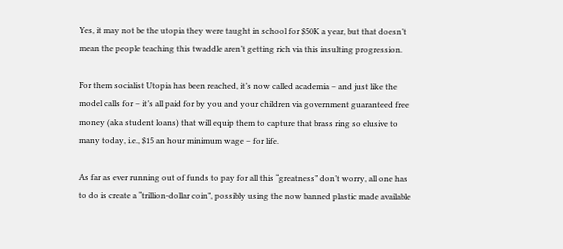Yes, it may not be the utopia they were taught in school for $50K a year, but that doesn’t mean the people teaching this twaddle aren’t getting rich via this insulting progression.

For them socialist Utopia has been reached, it’s now called academia – and just like the model calls for – it’s all paid for by you and your children via government guaranteed free money (aka student loans) that will equip them to capture that brass ring so elusive to many today, i.e., $15 an hour minimum wage – for life.

As far as ever running out of funds to pay for all this “greatness” don’t worry, all one has to do is create a “trillion-dollar coin”, possibly using the now banned plastic made available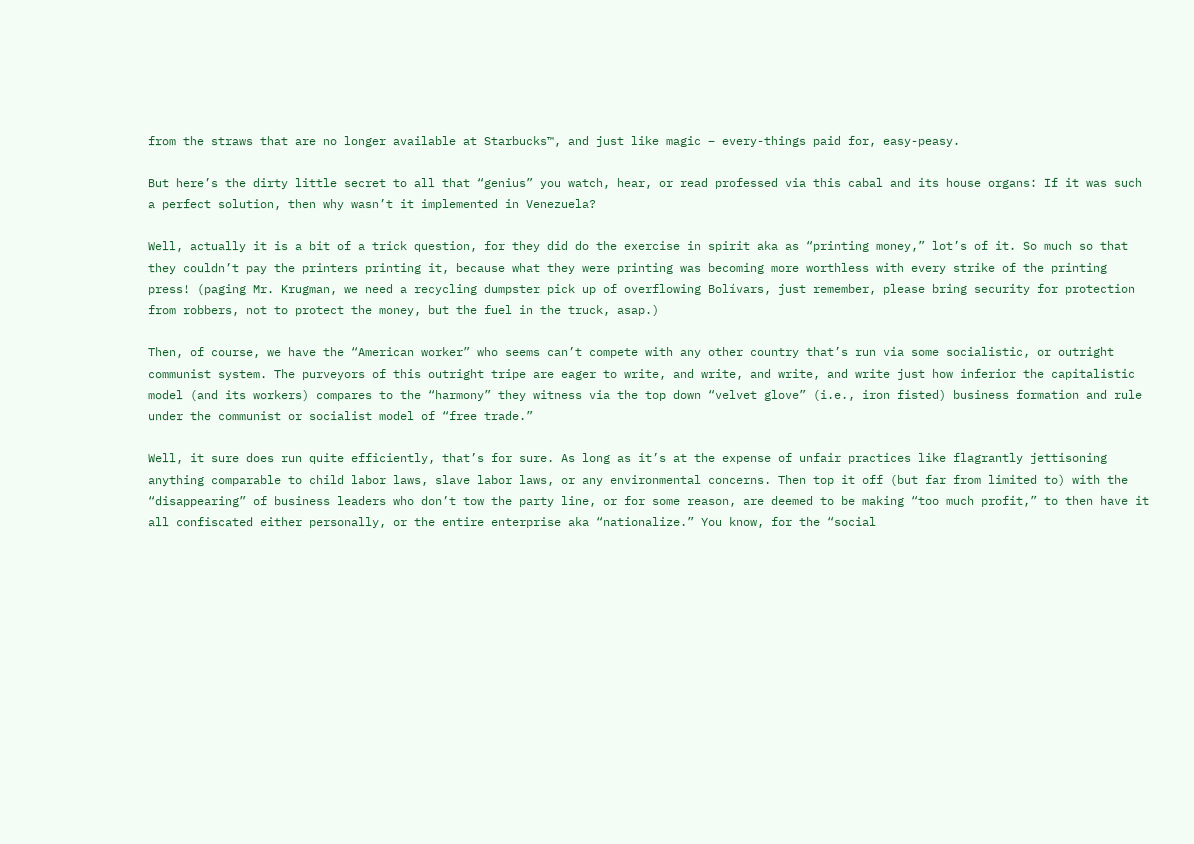from the straws that are no longer available at Starbucks™, and just like magic – every-things paid for, easy-peasy.

But here’s the dirty little secret to all that “genius” you watch, hear, or read professed via this cabal and its house organs: If it was such a perfect solution, then why wasn’t it implemented in Venezuela?

Well, actually it is a bit of a trick question, for they did do the exercise in spirit aka as “printing money,” lot’s of it. So much so that they couldn’t pay the printers printing it, because what they were printing was becoming more worthless with every strike of the printing press! (paging Mr. Krugman, we need a recycling dumpster pick up of overflowing Bolívars, just remember, please bring security for protection from robbers, not to protect the money, but the fuel in the truck, asap.)

Then, of course, we have the “American worker” who seems can’t compete with any other country that’s run via some socialistic, or outright communist system. The purveyors of this outright tripe are eager to write, and write, and write, and write just how inferior the capitalistic model (and its workers) compares to the “harmony” they witness via the top down “velvet glove” (i.e., iron fisted) business formation and rule under the communist or socialist model of “free trade.”

Well, it sure does run quite efficiently, that’s for sure. As long as it’s at the expense of unfair practices like flagrantly jettisoning anything comparable to child labor laws, slave labor laws, or any environmental concerns. Then top it off (but far from limited to) with the “disappearing” of business leaders who don’t tow the party line, or for some reason, are deemed to be making “too much profit,” to then have it all confiscated either personally, or the entire enterprise aka “nationalize.” You know, for the “social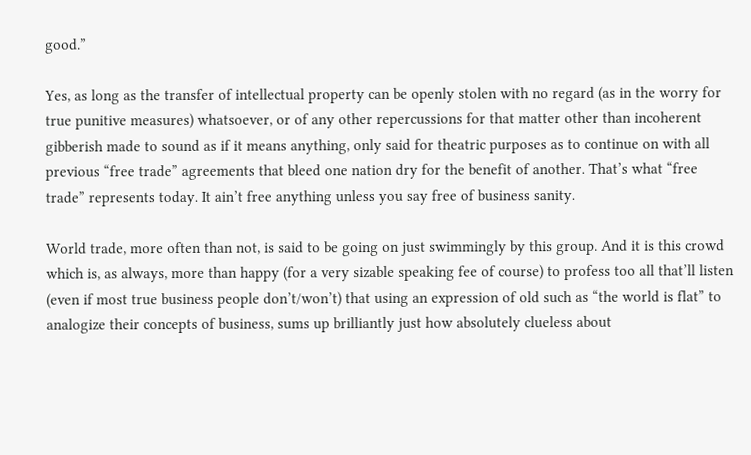good.”

Yes, as long as the transfer of intellectual property can be openly stolen with no regard (as in the worry for true punitive measures) whatsoever, or of any other repercussions for that matter other than incoherent gibberish made to sound as if it means anything, only said for theatric purposes as to continue on with all previous “free trade” agreements that bleed one nation dry for the benefit of another. That’s what “free trade” represents today. It ain’t free anything unless you say free of business sanity.

World trade, more often than not, is said to be going on just swimmingly by this group. And it is this crowd which is, as always, more than happy (for a very sizable speaking fee of course) to profess too all that’ll listen (even if most true business people don’t/won’t) that using an expression of old such as “the world is flat” to analogize their concepts of business, sums up brilliantly just how absolutely clueless about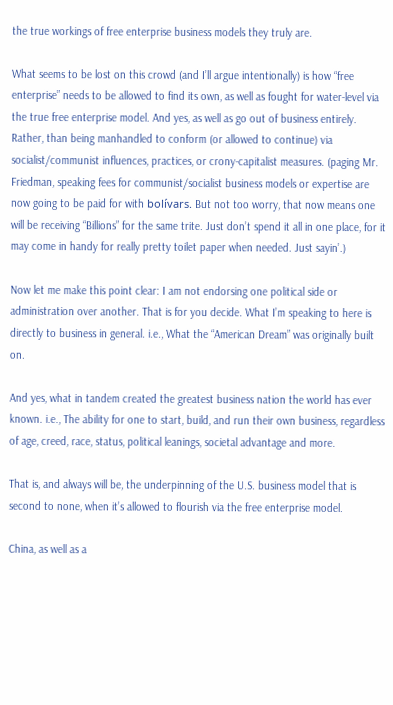the true workings of free enterprise business models they truly are.

What seems to be lost on this crowd (and I’ll argue intentionally) is how “free enterprise” needs to be allowed to find its own, as well as fought for water-level via the true free enterprise model. And yes, as well as go out of business entirely. Rather, than being manhandled to conform (or allowed to continue) via socialist/communist influences, practices, or crony-capitalist measures. (paging Mr. Friedman, speaking fees for communist/socialist business models or expertise are now going to be paid for with bolívars. But not too worry, that now means one will be receiving “Billions” for the same trite. Just don’t spend it all in one place, for it may come in handy for really pretty toilet paper when needed. Just sayin’.)

Now let me make this point clear: I am not endorsing one political side or administration over another. That is for you decide. What I’m speaking to here is directly to business in general. i.e., What the “American Dream” was originally built on.

And yes, what in tandem created the greatest business nation the world has ever known. i.e., The ability for one to start, build, and run their own business, regardless of age, creed, race, status, political leanings, societal advantage and more.

That is, and always will be, the underpinning of the U.S. business model that is second to none, when it’s allowed to flourish via the free enterprise model.

China, as well as a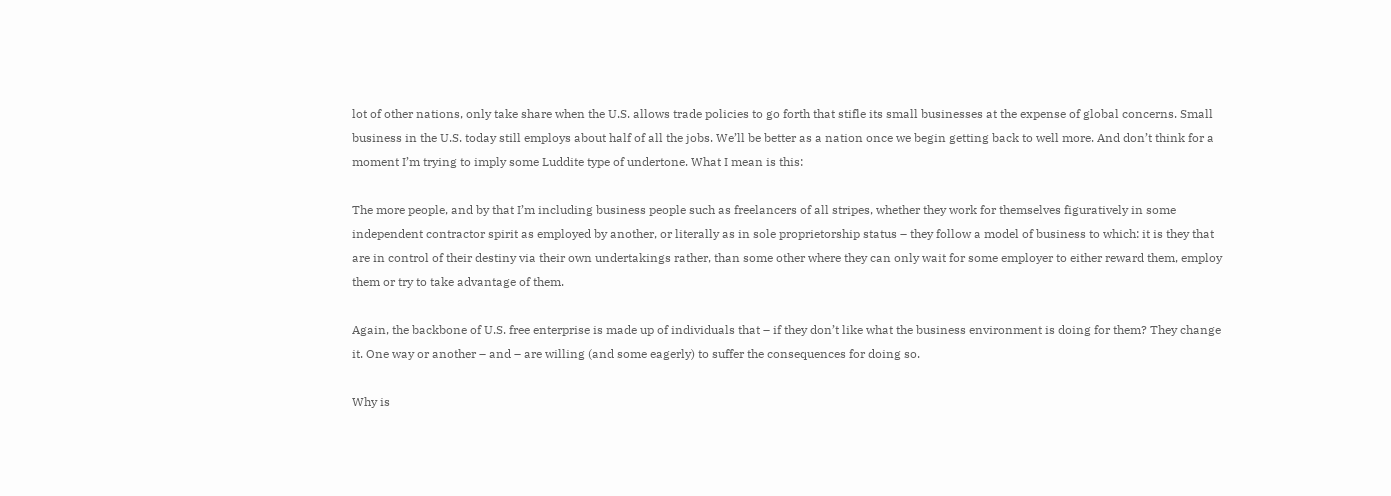lot of other nations, only take share when the U.S. allows trade policies to go forth that stifle its small businesses at the expense of global concerns. Small business in the U.S. today still employs about half of all the jobs. We’ll be better as a nation once we begin getting back to well more. And don’t think for a moment I’m trying to imply some Luddite type of undertone. What I mean is this:

The more people, and by that I’m including business people such as freelancers of all stripes, whether they work for themselves figuratively in some independent contractor spirit as employed by another, or literally as in sole proprietorship status – they follow a model of business to which: it is they that are in control of their destiny via their own undertakings rather, than some other where they can only wait for some employer to either reward them, employ them or try to take advantage of them.

Again, the backbone of U.S. free enterprise is made up of individuals that – if they don’t like what the business environment is doing for them? They change it. One way or another – and – are willing (and some eagerly) to suffer the consequences for doing so.

Why is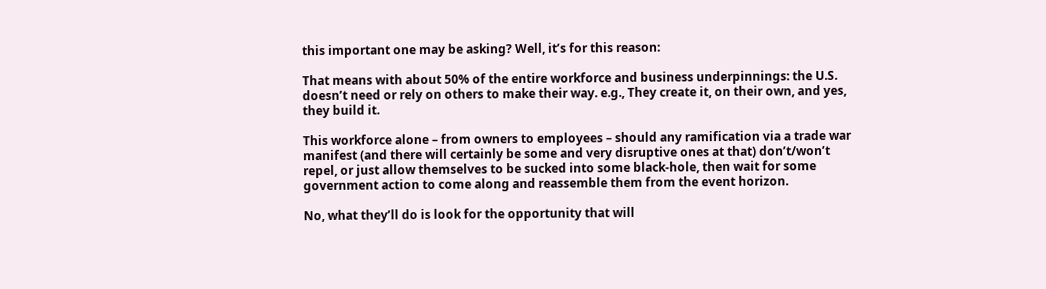this important one may be asking? Well, it’s for this reason:

That means with about 50% of the entire workforce and business underpinnings: the U.S. doesn’t need or rely on others to make their way. e.g., They create it, on their own, and yes, they build it.

This workforce alone – from owners to employees – should any ramification via a trade war manifest (and there will certainly be some and very disruptive ones at that) don’t/won’t repel, or just allow themselves to be sucked into some black-hole, then wait for some government action to come along and reassemble them from the event horizon.

No, what they’ll do is look for the opportunity that will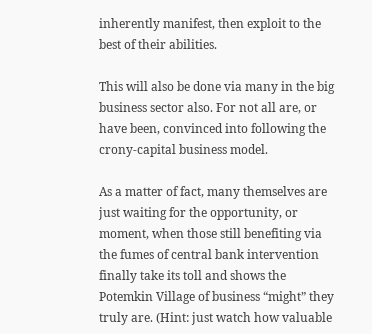inherently manifest, then exploit to the best of their abilities.

This will also be done via many in the big business sector also. For not all are, or have been, convinced into following the crony-capital business model.

As a matter of fact, many themselves are just waiting for the opportunity, or moment, when those still benefiting via the fumes of central bank intervention finally take its toll and shows the Potemkin Village of business “might” they truly are. (Hint: just watch how valuable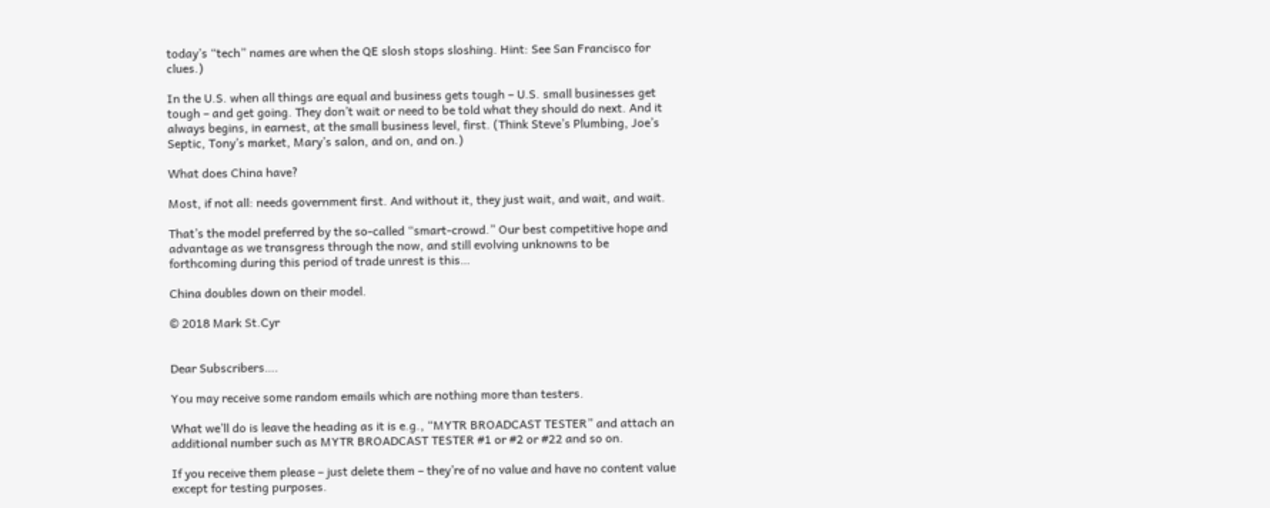today’s “tech” names are when the QE slosh stops sloshing. Hint: See San Francisco for clues.)

In the U.S. when all things are equal and business gets tough – U.S. small businesses get tough – and get going. They don’t wait or need to be told what they should do next. And it always begins, in earnest, at the small business level, first. (Think Steve’s Plumbing, Joe’s Septic, Tony’s market, Mary’s salon, and on, and on.)

What does China have?

Most, if not all: needs government first. And without it, they just wait, and wait, and wait.

That’s the model preferred by the so-called “smart-crowd.” Our best competitive hope and advantage as we transgress through the now, and still evolving unknowns to be forthcoming during this period of trade unrest is this…

China doubles down on their model.

© 2018 Mark St.Cyr


Dear Subscribers….

You may receive some random emails which are nothing more than testers.

What we’ll do is leave the heading as it is e.g., “MYTR BROADCAST TESTER” and attach an additional number such as MYTR BROADCAST TESTER #1 or #2 or #22 and so on.

If you receive them please – just delete them – they’re of no value and have no content value except for testing purposes.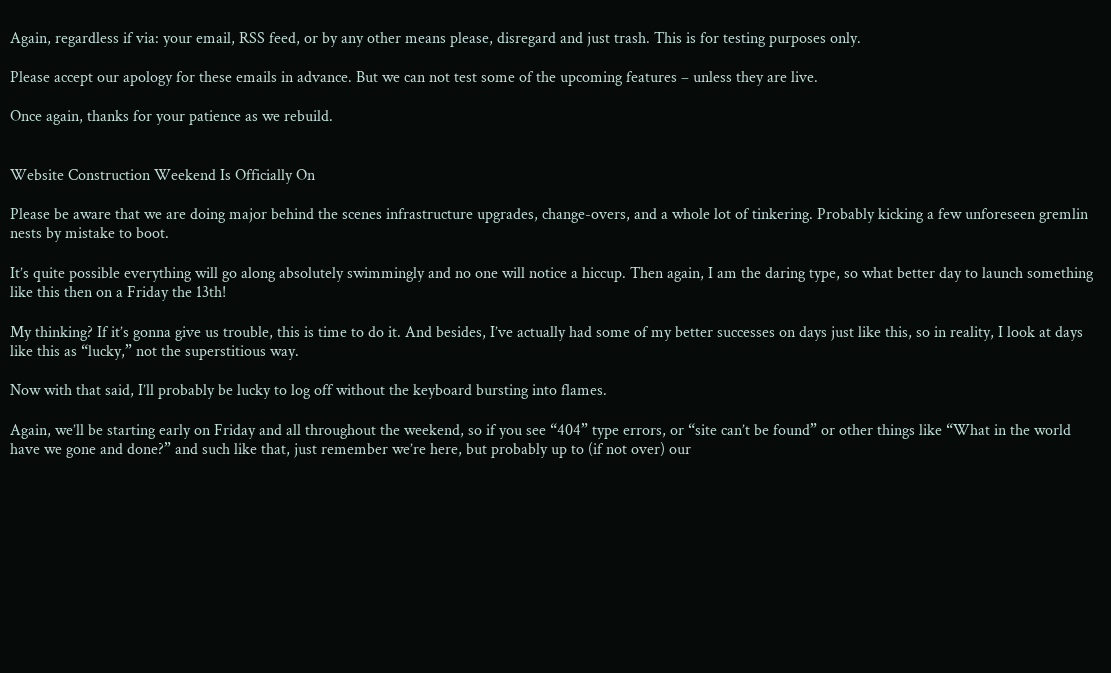Again, regardless if via: your email, RSS feed, or by any other means please, disregard and just trash. This is for testing purposes only.

Please accept our apology for these emails in advance. But we can not test some of the upcoming features – unless they are live.

Once again, thanks for your patience as we rebuild.


Website Construction Weekend Is Officially On

Please be aware that we are doing major behind the scenes infrastructure upgrades, change-overs, and a whole lot of tinkering. Probably kicking a few unforeseen gremlin nests by mistake to boot.

It’s quite possible everything will go along absolutely swimmingly and no one will notice a hiccup. Then again, I am the daring type, so what better day to launch something like this then on a Friday the 13th!

My thinking? If it’s gonna give us trouble, this is time to do it. And besides, I’ve actually had some of my better successes on days just like this, so in reality, I look at days like this as “lucky,” not the superstitious way.

Now with that said, I’ll probably be lucky to log off without the keyboard bursting into flames.

Again, we’ll be starting early on Friday and all throughout the weekend, so if you see “404” type errors, or “site can’t be found” or other things like “What in the world have we gone and done?” and such like that, just remember we’re here, but probably up to (if not over) our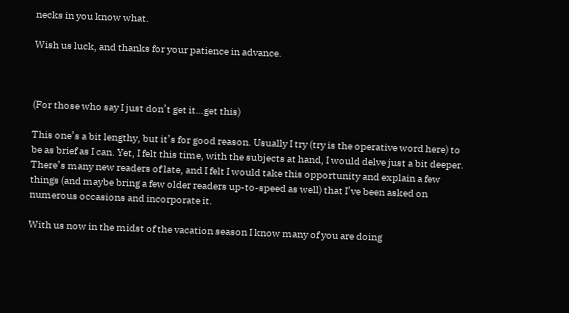necks in you know what.

Wish us luck, and thanks for your patience in advance.



(For those who say I just don’t get it…get this)

This one’s a bit lengthy, but it’s for good reason. Usually I try (try is the operative word here) to be as brief as I can. Yet, I felt this time, with the subjects at hand, I would delve just a bit deeper. There’s many new readers of late, and I felt I would take this opportunity and explain a few things (and maybe bring a few older readers up-to-speed as well) that I’ve been asked on numerous occasions and incorporate it.

With us now in the midst of the vacation season I know many of you are doing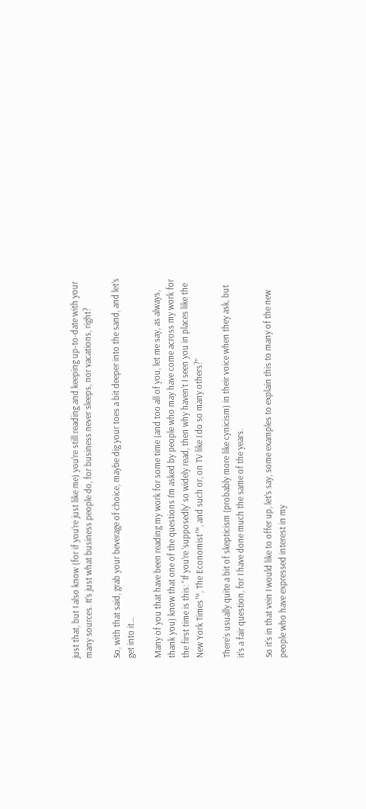just that, but I also know (for if you’re just like me) you’re still reading and keeping up-to-date with your many sources. It’s just what business people do, for business never sleeps, nor vacations, right?

So, with that said, grab your beverage of choice, maybe dig your toes a bit deeper into the sand, and let’s get into it…

Many of you that have been reading my work for some time (and too all of you, let me say, as always, thank you) know that one of the questions I’m asked by people who may have come across my work for the first time is this: “If you’re ‘supposedly’ so widely read, then why haven’t I seen you in places like the New York Times™, The Economist™, and such or, on TV like I do so many others?”

There’s usually quite a bit of skepticism (probably more like cynicism) in their voice when they ask, but it’s a fair question, for I have done much the same of the years.

So it’s in that vein I would like to offer up, let’s say, some examples to explain this to many of the new people who have expressed interest in my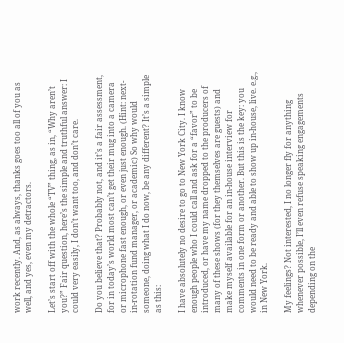work recently. And, as always, thanks goes too all of you as well, and yes, even my detractors.

Let’s start off with the whole “TV” thing, as in, “Why aren’t you?” Fair question, here’s the simple and truthful answer: I could very easily, I don’t want too, and don’t care.

Do you believe that? Probably not, and it’s a fair assessment, for in today’s world most can’t get their mug into a camera or microphone fast enough, or even just enough. (Hint: next-in-rotation fund manager, or academic) So why would someone, doing what I do now, be any different? It’s a simple as this:

I have absolutely no desire to go to New York City. I know enough people who I could call and ask for a “favor” to be introduced, or have my name dropped to the producers of many of these shows (for they themselves are guests) and make myself available for an in-house interview for comments in one form or another. But this is the key: you would need to be ready and able to show up in-house, live. e.g., in New York.

My feelings? Not interested, I no longer fly for anything whenever possible, I’ll even refuse speaking engagements depending on the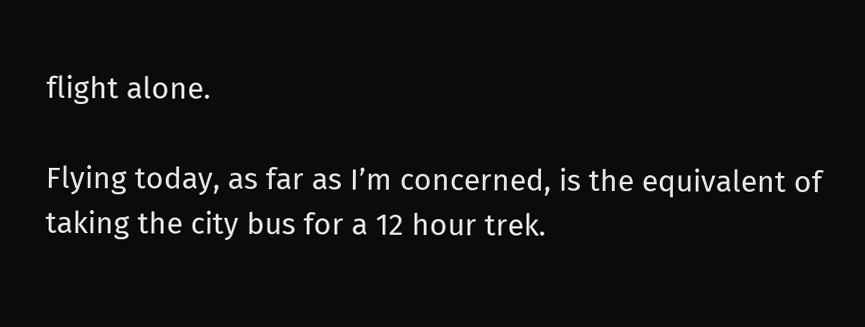flight alone.

Flying today, as far as I’m concerned, is the equivalent of taking the city bus for a 12 hour trek.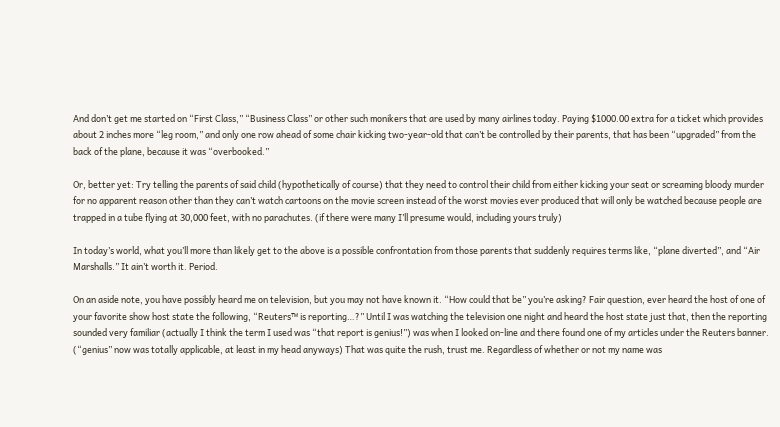And don’t get me started on “First Class,” “Business Class” or other such monikers that are used by many airlines today. Paying $1000.00 extra for a ticket which provides about 2 inches more “leg room,” and only one row ahead of some chair kicking two-year-old that can’t be controlled by their parents, that has been “upgraded” from the back of the plane, because it was “overbooked.”

Or, better yet: Try telling the parents of said child (hypothetically of course) that they need to control their child from either kicking your seat or screaming bloody murder for no apparent reason other than they can’t watch cartoons on the movie screen instead of the worst movies ever produced that will only be watched because people are trapped in a tube flying at 30,000 feet, with no parachutes. (if there were many I’ll presume would, including yours truly)

In today’s world, what you’ll more than likely get to the above is a possible confrontation from those parents that suddenly requires terms like, “plane diverted”, and “Air Marshalls.” It ain’t worth it. Period.

On an aside note, you have possibly heard me on television, but you may not have known it. “How could that be” you’re asking? Fair question, ever heard the host of one of your favorite show host state the following, “Reuters™ is reporting…?” Until I was watching the television one night and heard the host state just that, then the reporting sounded very familiar (actually I think the term I used was “that report is genius!”) was when I looked on-line and there found one of my articles under the Reuters banner. (“genius” now was totally applicable, at least in my head anyways) That was quite the rush, trust me. Regardless of whether or not my name was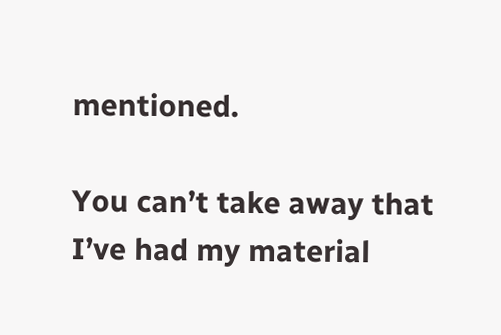mentioned.

You can’t take away that I’ve had my material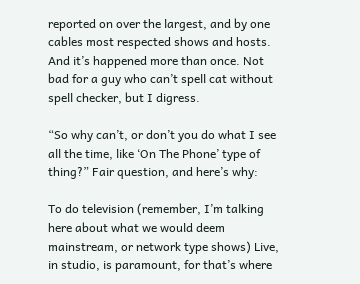reported on over the largest, and by one cables most respected shows and hosts. And it’s happened more than once. Not bad for a guy who can’t spell cat without spell checker, but I digress.

“So why can’t, or don’t you do what I see all the time, like ‘On The Phone’ type of thing?” Fair question, and here’s why:

To do television (remember, I’m talking here about what we would deem mainstream, or network type shows) Live, in studio, is paramount, for that’s where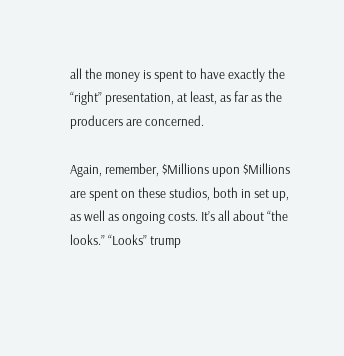all the money is spent to have exactly the “right” presentation, at least, as far as the producers are concerned.

Again, remember, $Millions upon $Millions are spent on these studios, both in set up, as well as ongoing costs. It’s all about “the looks.” “Looks” trump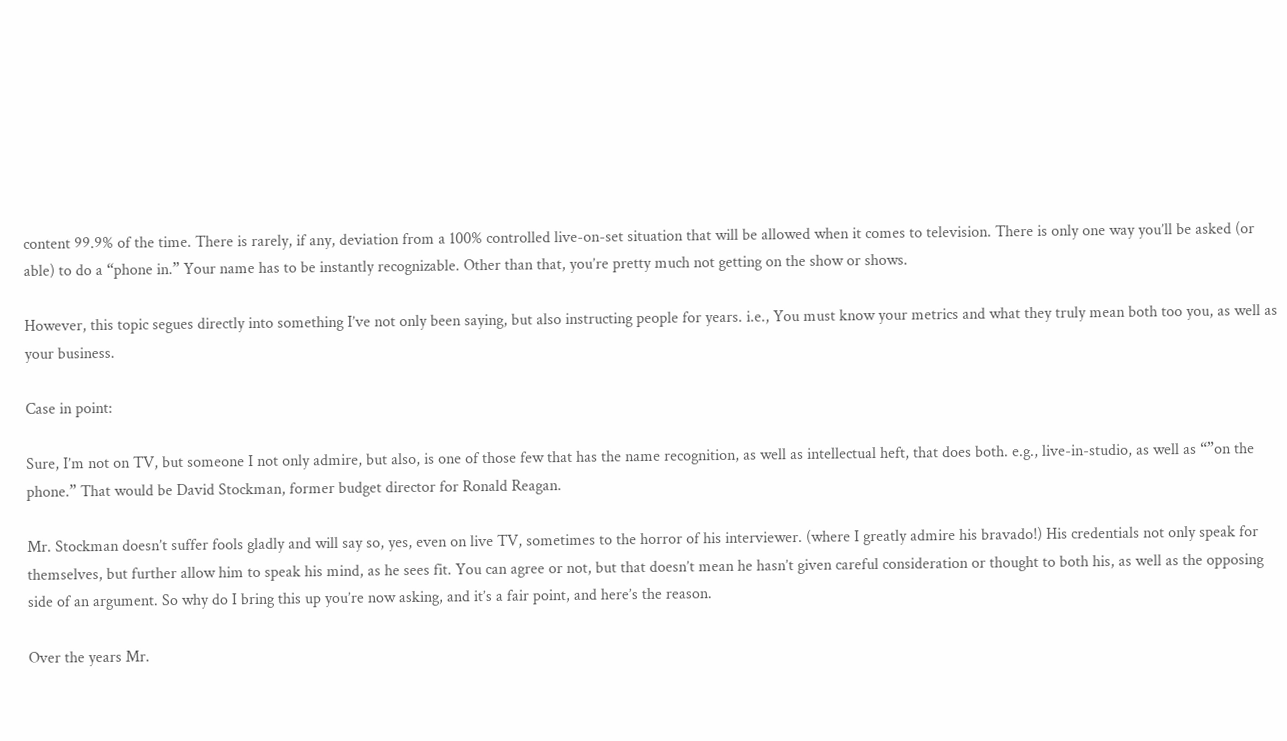content 99.9% of the time. There is rarely, if any, deviation from a 100% controlled live-on-set situation that will be allowed when it comes to television. There is only one way you’ll be asked (or able) to do a “phone in.” Your name has to be instantly recognizable. Other than that, you’re pretty much not getting on the show or shows.

However, this topic segues directly into something I’ve not only been saying, but also instructing people for years. i.e., You must know your metrics and what they truly mean both too you, as well as your business.

Case in point:

Sure, I’m not on TV, but someone I not only admire, but also, is one of those few that has the name recognition, as well as intellectual heft, that does both. e.g., live-in-studio, as well as “”on the phone.” That would be David Stockman, former budget director for Ronald Reagan.

Mr. Stockman doesn’t suffer fools gladly and will say so, yes, even on live TV, sometimes to the horror of his interviewer. (where I greatly admire his bravado!) His credentials not only speak for themselves, but further allow him to speak his mind, as he sees fit. You can agree or not, but that doesn’t mean he hasn’t given careful consideration or thought to both his, as well as the opposing side of an argument. So why do I bring this up you’re now asking, and it’s a fair point, and here’s the reason.

Over the years Mr.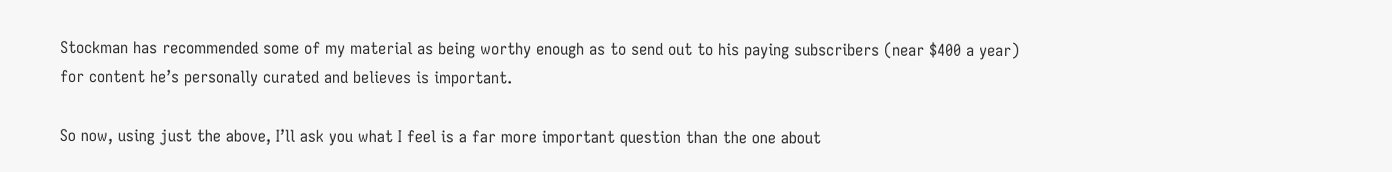Stockman has recommended some of my material as being worthy enough as to send out to his paying subscribers (near $400 a year) for content he’s personally curated and believes is important.

So now, using just the above, I’ll ask you what I feel is a far more important question than the one about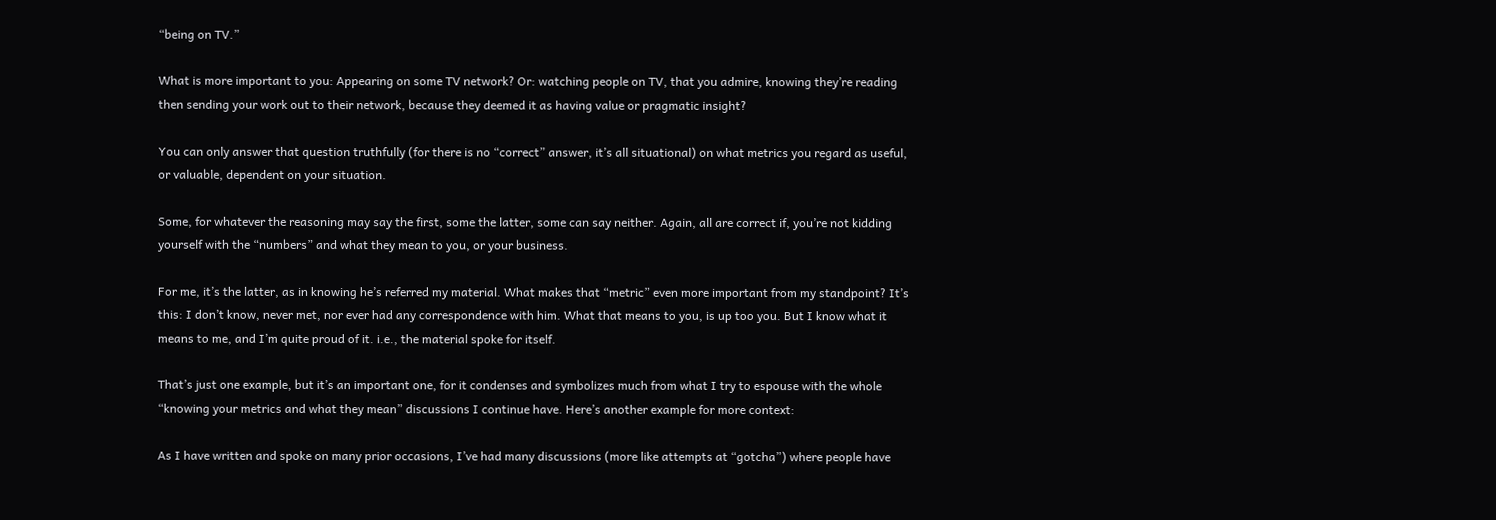“being on TV.”

What is more important to you: Appearing on some TV network? Or: watching people on TV, that you admire, knowing they’re reading then sending your work out to their network, because they deemed it as having value or pragmatic insight?

You can only answer that question truthfully (for there is no “correct” answer, it’s all situational) on what metrics you regard as useful, or valuable, dependent on your situation.

Some, for whatever the reasoning may say the first, some the latter, some can say neither. Again, all are correct if, you’re not kidding yourself with the “numbers” and what they mean to you, or your business.

For me, it’s the latter, as in knowing he’s referred my material. What makes that “metric” even more important from my standpoint? It’s this: I don’t know, never met, nor ever had any correspondence with him. What that means to you, is up too you. But I know what it means to me, and I’m quite proud of it. i.e., the material spoke for itself.

That’s just one example, but it’s an important one, for it condenses and symbolizes much from what I try to espouse with the whole “knowing your metrics and what they mean” discussions I continue have. Here’s another example for more context:

As I have written and spoke on many prior occasions, I’ve had many discussions (more like attempts at “gotcha”) where people have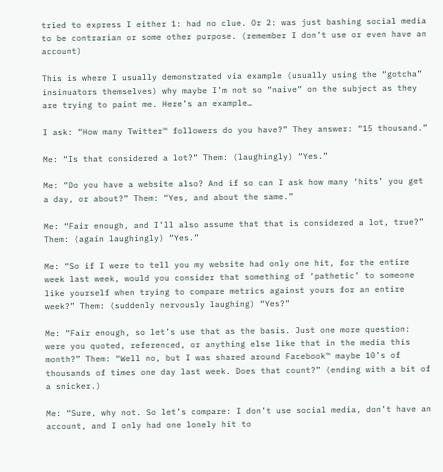tried to express I either 1: had no clue. Or 2: was just bashing social media to be contrarian or some other purpose. (remember I don’t use or even have an account)

This is where I usually demonstrated via example (usually using the “gotcha” insinuators themselves) why maybe I’m not so “naive” on the subject as they are trying to paint me. Here’s an example…

I ask: “How many Twitter™ followers do you have?” They answer: “15 thousand.”

Me: “Is that considered a lot?” Them: (laughingly) “Yes.”

Me: “Do you have a website also? And if so can I ask how many ‘hits’ you get a day, or about?” Them: “Yes, and about the same.”

Me: “Fair enough, and I’ll also assume that that is considered a lot, true?” Them: (again laughingly) “Yes.”

Me: “So if I were to tell you my website had only one hit, for the entire week last week, would you consider that something of ‘pathetic’ to someone like yourself when trying to compare metrics against yours for an entire week?” Them: (suddenly nervously laughing) “Yes?”

Me: “Fair enough, so let’s use that as the basis. Just one more question: were you quoted, referenced, or anything else like that in the media this month?” Them: “Well no, but I was shared around Facebook™ maybe 10’s of thousands of times one day last week. Does that count?” (ending with a bit of a snicker.)

Me: “Sure, why not. So let’s compare: I don’t use social media, don’t have an account, and I only had one lonely hit to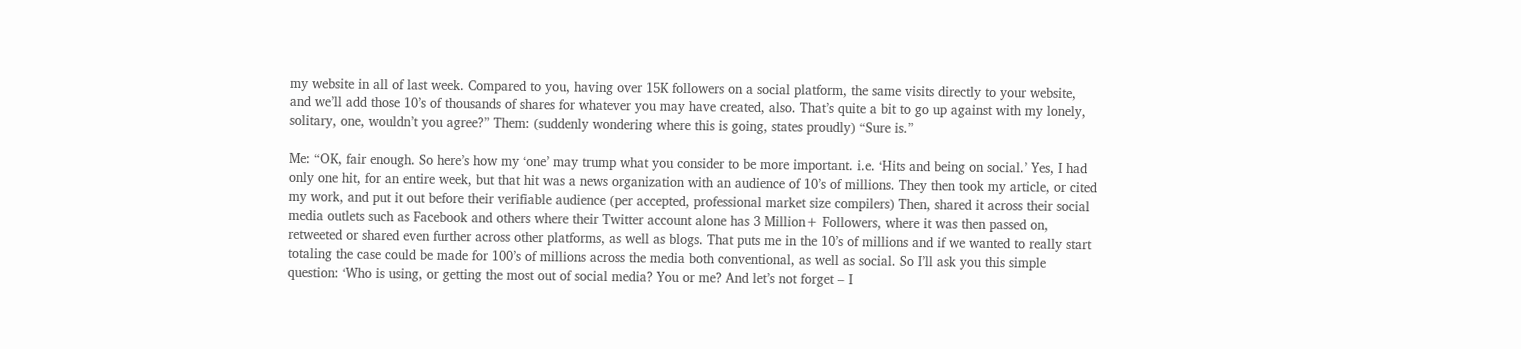my website in all of last week. Compared to you, having over 15K followers on a social platform, the same visits directly to your website, and we’ll add those 10’s of thousands of shares for whatever you may have created, also. That’s quite a bit to go up against with my lonely, solitary, one, wouldn’t you agree?” Them: (suddenly wondering where this is going, states proudly) “Sure is.”

Me: “OK, fair enough. So here’s how my ‘one’ may trump what you consider to be more important. i.e. ‘Hits and being on social.’ Yes, I had only one hit, for an entire week, but that hit was a news organization with an audience of 10’s of millions. They then took my article, or cited my work, and put it out before their verifiable audience (per accepted, professional market size compilers) Then, shared it across their social media outlets such as Facebook and others where their Twitter account alone has 3 Million+ Followers, where it was then passed on, retweeted or shared even further across other platforms, as well as blogs. That puts me in the 10’s of millions and if we wanted to really start totaling the case could be made for 100’s of millions across the media both conventional, as well as social. So I’ll ask you this simple question: ‘Who is using, or getting the most out of social media? You or me? And let’s not forget – I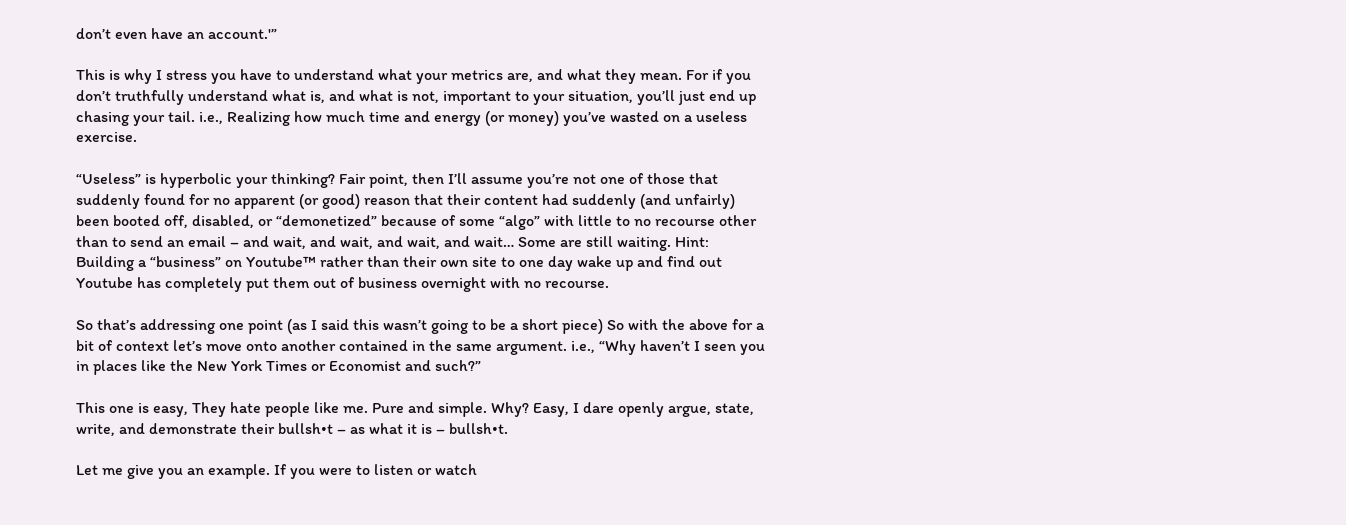don’t even have an account.'”

This is why I stress you have to understand what your metrics are, and what they mean. For if you don’t truthfully understand what is, and what is not, important to your situation, you’ll just end up chasing your tail. i.e., Realizing how much time and energy (or money) you’ve wasted on a useless exercise.

“Useless” is hyperbolic your thinking? Fair point, then I’ll assume you’re not one of those that suddenly found for no apparent (or good) reason that their content had suddenly (and unfairly) been booted off, disabled, or “demonetized” because of some “algo” with little to no recourse other than to send an email – and wait, and wait, and wait, and wait… Some are still waiting. Hint: Building a “business” on Youtube™ rather than their own site to one day wake up and find out Youtube has completely put them out of business overnight with no recourse.

So that’s addressing one point (as I said this wasn’t going to be a short piece) So with the above for a bit of context let’s move onto another contained in the same argument. i.e., “Why haven’t I seen you in places like the New York Times or Economist and such?”

This one is easy, They hate people like me. Pure and simple. Why? Easy, I dare openly argue, state, write, and demonstrate their bullsh•t – as what it is – bullsh•t.

Let me give you an example. If you were to listen or watch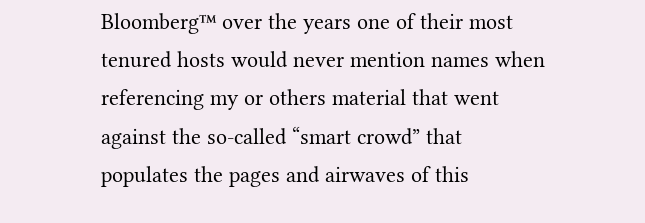Bloomberg™ over the years one of their most tenured hosts would never mention names when referencing my or others material that went against the so-called “smart crowd” that populates the pages and airwaves of this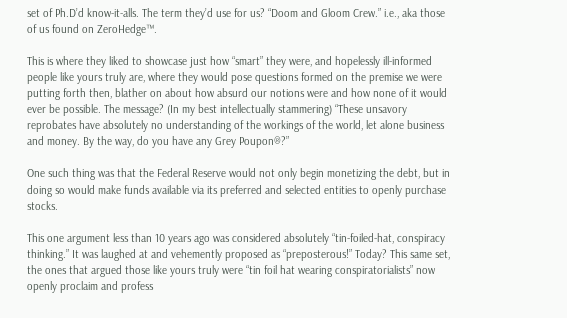set of Ph.D’d know-it-alls. The term they’d use for us? “Doom and Gloom Crew.” i.e., aka those of us found on ZeroHedge™.

This is where they liked to showcase just how “smart” they were, and hopelessly ill-informed people like yours truly are, where they would pose questions formed on the premise we were putting forth then, blather on about how absurd our notions were and how none of it would ever be possible. The message? (In my best intellectually stammering) “These unsavory reprobates have absolutely no understanding of the workings of the world, let alone business and money. By the way, do you have any Grey Poupon®?”

One such thing was that the Federal Reserve would not only begin monetizing the debt, but in doing so would make funds available via its preferred and selected entities to openly purchase stocks.

This one argument less than 10 years ago was considered absolutely “tin-foiled-hat, conspiracy thinking.” It was laughed at and vehemently proposed as “preposterous!” Today? This same set, the ones that argued those like yours truly were “tin foil hat wearing conspiratorialists” now openly proclaim and profess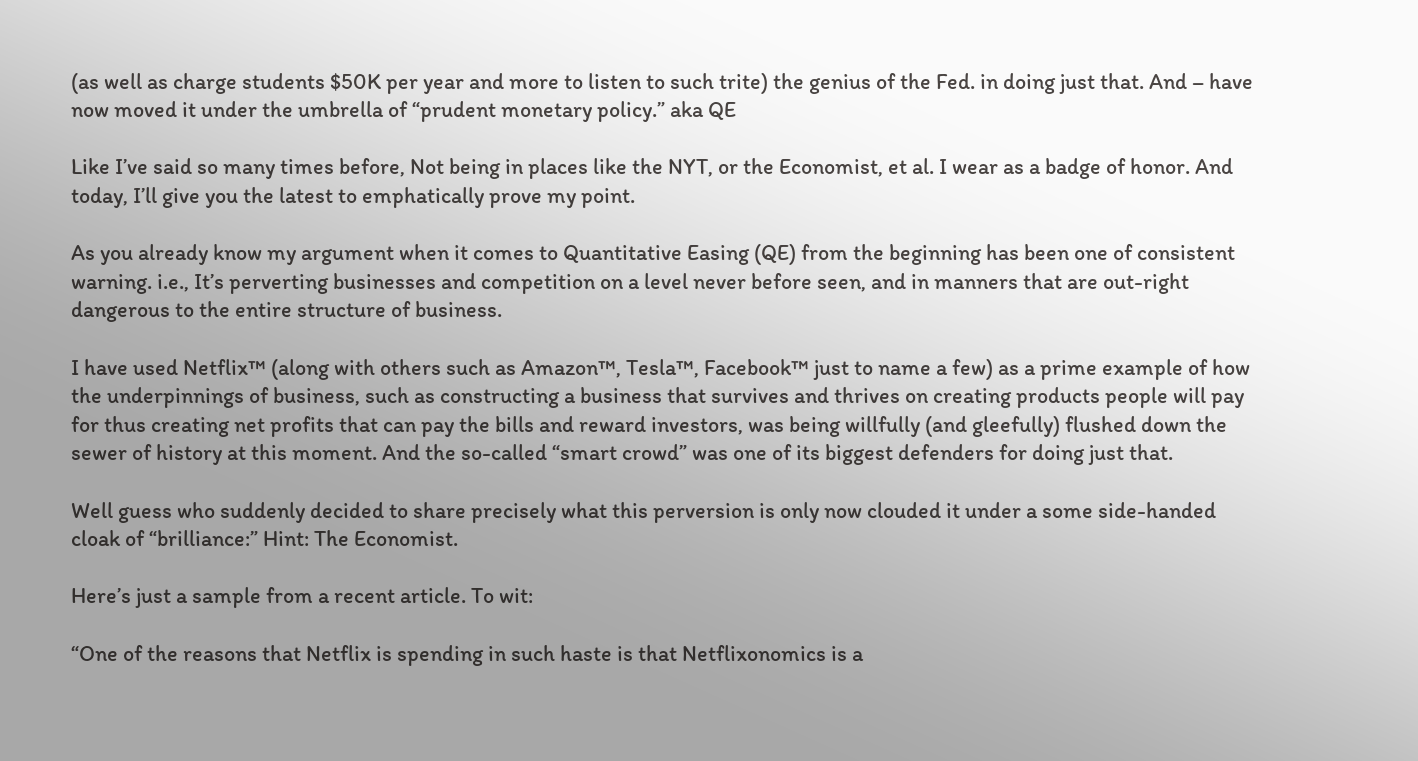(as well as charge students $50K per year and more to listen to such trite) the genius of the Fed. in doing just that. And – have now moved it under the umbrella of “prudent monetary policy.” aka QE

Like I’ve said so many times before, Not being in places like the NYT, or the Economist, et al. I wear as a badge of honor. And today, I’ll give you the latest to emphatically prove my point.

As you already know my argument when it comes to Quantitative Easing (QE) from the beginning has been one of consistent warning. i.e., It’s perverting businesses and competition on a level never before seen, and in manners that are out-right dangerous to the entire structure of business.

I have used Netflix™ (along with others such as Amazon™, Tesla™, Facebook™ just to name a few) as a prime example of how the underpinnings of business, such as constructing a business that survives and thrives on creating products people will pay for thus creating net profits that can pay the bills and reward investors, was being willfully (and gleefully) flushed down the sewer of history at this moment. And the so-called “smart crowd” was one of its biggest defenders for doing just that.

Well guess who suddenly decided to share precisely what this perversion is only now clouded it under a some side-handed cloak of “brilliance:” Hint: The Economist.

Here’s just a sample from a recent article. To wit:

“One of the reasons that Netflix is spending in such haste is that Netflixonomics is a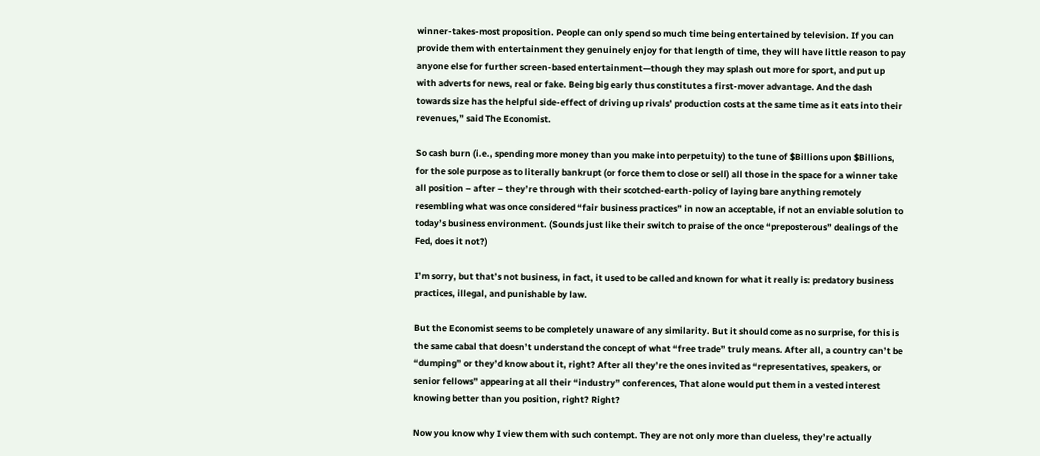winner-takes-most proposition. People can only spend so much time being entertained by television. If you can provide them with entertainment they genuinely enjoy for that length of time, they will have little reason to pay anyone else for further screen-based entertainment—though they may splash out more for sport, and put up with adverts for news, real or fake. Being big early thus constitutes a first-mover advantage. And the dash towards size has the helpful side-effect of driving up rivals’ production costs at the same time as it eats into their revenues,” said The Economist.

So cash burn (i.e., spending more money than you make into perpetuity) to the tune of $Billions upon $Billions, for the sole purpose as to literally bankrupt (or force them to close or sell) all those in the space for a winner take all position – after – they’re through with their scotched-earth-policy of laying bare anything remotely resembling what was once considered “fair business practices” in now an acceptable, if not an enviable solution to today’s business environment. (Sounds just like their switch to praise of the once “preposterous” dealings of the Fed, does it not?)

I’m sorry, but that’s not business, in fact, it used to be called and known for what it really is: predatory business practices, illegal, and punishable by law.

But the Economist seems to be completely unaware of any similarity. But it should come as no surprise, for this is the same cabal that doesn’t understand the concept of what “free trade” truly means. After all, a country can’t be “dumping” or they’d know about it, right? After all they’re the ones invited as “representatives, speakers, or senior fellows” appearing at all their “industry” conferences, That alone would put them in a vested interest knowing better than you position, right? Right?

Now you know why I view them with such contempt. They are not only more than clueless, they’re actually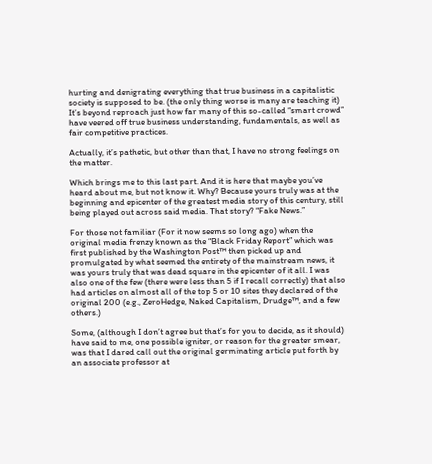hurting and denigrating everything that true business in a capitalistic society is supposed to be. (the only thing worse is many are teaching it) It’s beyond reproach just how far many of this so-called “smart crowd” have veered off true business understanding, fundamentals, as well as fair competitive practices.

Actually, it’s pathetic, but other than that, I have no strong feelings on the matter.

Which brings me to this last part. And it is here that maybe you’ve heard about me, but not know it. Why? Because yours truly was at the beginning and epicenter of the greatest media story of this century, still being played out across said media. That story? “Fake News.”

For those not familiar (For it now seems so long ago) when the original media frenzy known as the “Black Friday Report” which was first published by the Washington Post™ then picked up and promulgated by what seemed the entirety of the mainstream news, it was yours truly that was dead square in the epicenter of it all. I was also one of the few (there were less than 5 if I recall correctly) that also had articles on almost all of the top 5 or 10 sites they declared of the original 200 (e.g., ZeroHedge, Naked Capitalism, Drudge™, and a few others.)

Some, (although I don’t agree but that’s for you to decide, as it should) have said to me, one possible igniter, or reason for the greater smear, was that I dared call out the original germinating article put forth by an associate professor at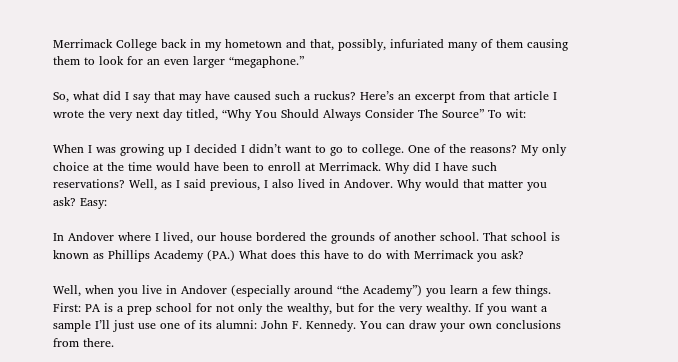Merrimack College back in my hometown and that, possibly, infuriated many of them causing them to look for an even larger “megaphone.”

So, what did I say that may have caused such a ruckus? Here’s an excerpt from that article I wrote the very next day titled, “Why You Should Always Consider The Source” To wit:

When I was growing up I decided I didn’t want to go to college. One of the reasons? My only choice at the time would have been to enroll at Merrimack. Why did I have such reservations? Well, as I said previous, I also lived in Andover. Why would that matter you ask? Easy:

In Andover where I lived, our house bordered the grounds of another school. That school is known as Phillips Academy (PA.) What does this have to do with Merrimack you ask?

Well, when you live in Andover (especially around “the Academy”) you learn a few things. First: PA is a prep school for not only the wealthy, but for the very wealthy. If you want a sample I’ll just use one of its alumni: John F. Kennedy. You can draw your own conclusions from there.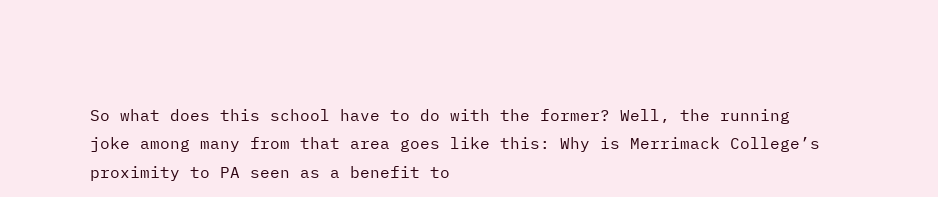So what does this school have to do with the former? Well, the running joke among many from that area goes like this: Why is Merrimack College’s proximity to PA seen as a benefit to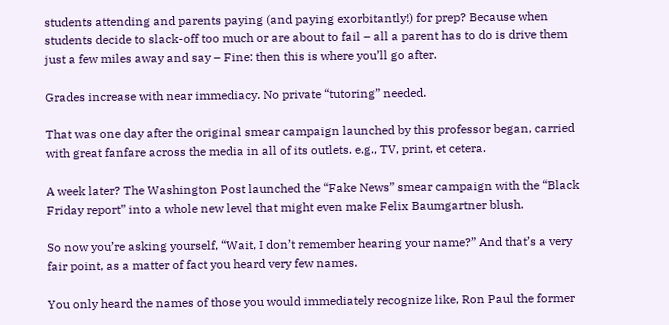students attending and parents paying (and paying exorbitantly!) for prep? Because when students decide to slack-off too much or are about to fail – all a parent has to do is drive them just a few miles away and say – Fine: then this is where you’ll go after.

Grades increase with near immediacy. No private “tutoring” needed.

That was one day after the original smear campaign launched by this professor began, carried with great fanfare across the media in all of its outlets. e.g., TV, print, et cetera.

A week later? The Washington Post launched the “Fake News” smear campaign with the “Black Friday report” into a whole new level that might even make Felix Baumgartner blush.

So now you’re asking yourself, “Wait, I don’t remember hearing your name?” And that’s a very fair point, as a matter of fact you heard very few names.

You only heard the names of those you would immediately recognize like, Ron Paul the former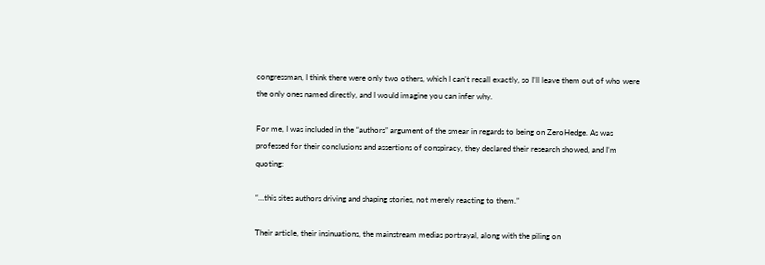congressman, I think there were only two others, which I can’t recall exactly, so I’ll leave them out of who were the only ones named directly, and I would imagine you can infer why.

For me, I was included in the “authors” argument of the smear in regards to being on ZeroHedge. As was professed for their conclusions and assertions of conspiracy, they declared their research showed, and I’m quoting:

“…this sites authors driving and shaping stories, not merely reacting to them.”

Their article, their insinuations, the mainstream medias portrayal, along with the piling on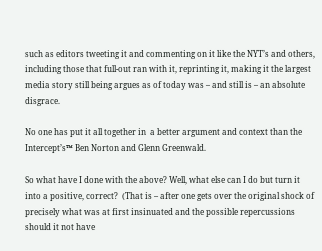such as editors tweeting it and commenting on it like the NYT’s and others, including those that full-out ran with it, reprinting it, making it the largest media story still being argues as of today was – and still is – an absolute disgrace.

No one has put it all together in  a better argument and context than the Intercept’s™ Ben Norton and Glenn Greenwald.

So what have I done with the above? Well, what else can I do but turn it into a positive, correct?  (That is – after one gets over the original shock of precisely what was at first insinuated and the possible repercussions should it not have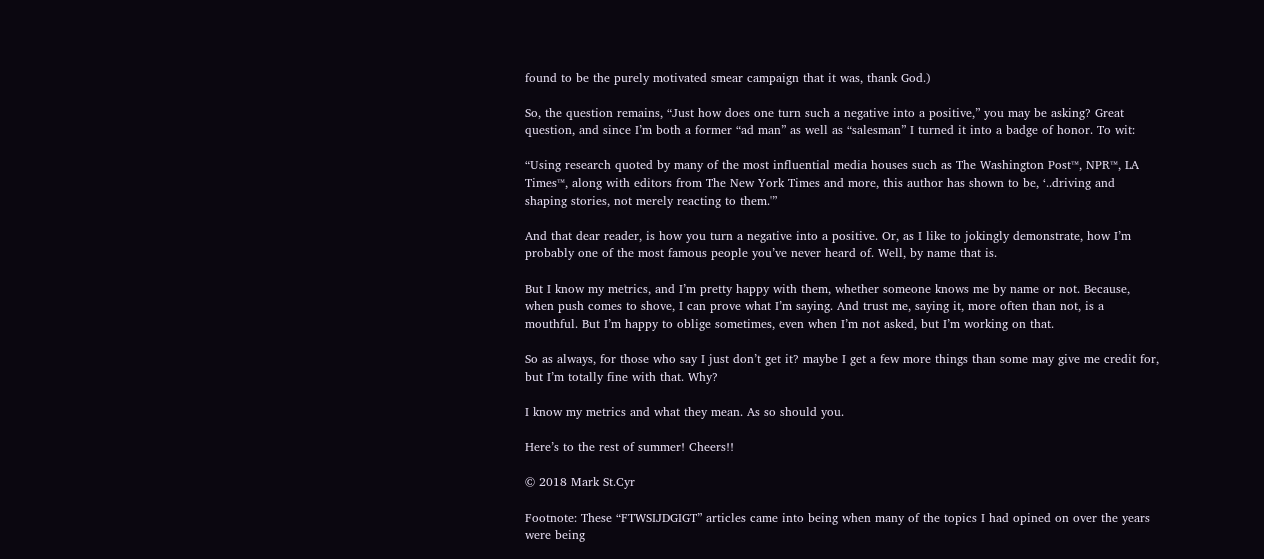found to be the purely motivated smear campaign that it was, thank God.)

So, the question remains, “Just how does one turn such a negative into a positive,” you may be asking? Great question, and since I’m both a former “ad man” as well as “salesman” I turned it into a badge of honor. To wit:

“Using research quoted by many of the most influential media houses such as The Washington Post™, NPR™, LA Times™, along with editors from The New York Times and more, this author has shown to be, ‘..driving and shaping stories, not merely reacting to them.'”

And that dear reader, is how you turn a negative into a positive. Or, as I like to jokingly demonstrate, how I’m probably one of the most famous people you’ve never heard of. Well, by name that is.

But I know my metrics, and I’m pretty happy with them, whether someone knows me by name or not. Because, when push comes to shove, I can prove what I’m saying. And trust me, saying it, more often than not, is a mouthful. But I’m happy to oblige sometimes, even when I’m not asked, but I’m working on that.

So as always, for those who say I just don’t get it? maybe I get a few more things than some may give me credit for, but I’m totally fine with that. Why?

I know my metrics and what they mean. As so should you.

Here’s to the rest of summer! Cheers!!

© 2018 Mark St.Cyr

Footnote: These “FTWSIJDGIGT” articles came into being when many of the topics I had opined on over the years were being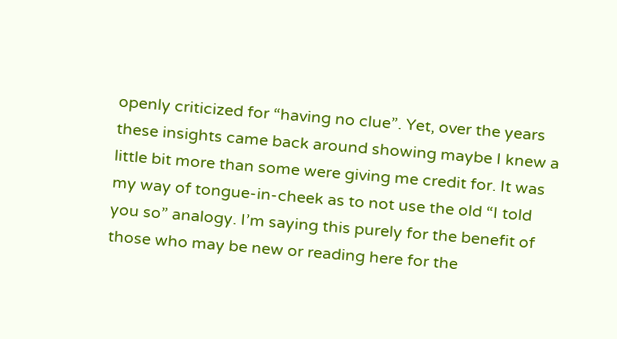openly criticized for “having no clue”. Yet, over the years these insights came back around showing maybe I knew a little bit more than some were giving me credit for. It was my way of tongue-in-cheek as to not use the old “I told you so” analogy. I’m saying this purely for the benefit of those who may be new or reading here for the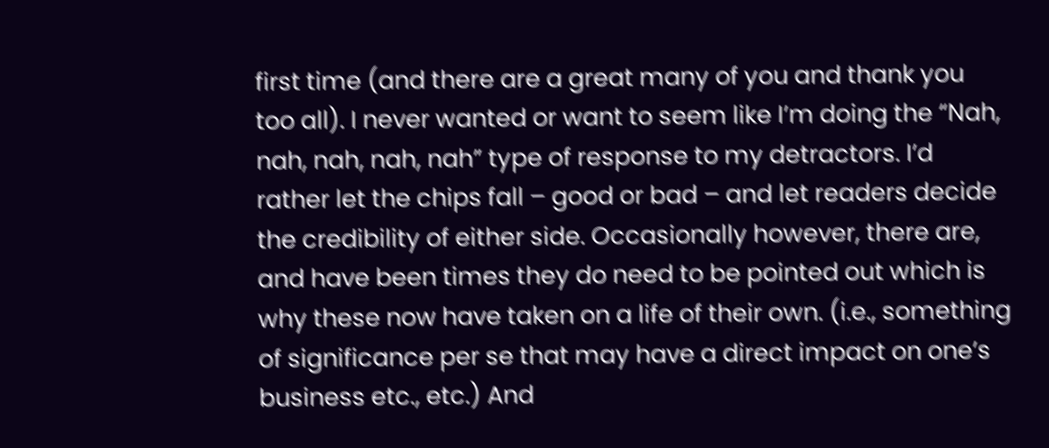first time (and there are a great many of you and thank you too all). I never wanted or want to seem like I’m doing the “Nah, nah, nah, nah, nah” type of response to my detractors. I’d rather let the chips fall – good or bad – and let readers decide the credibility of either side. Occasionally however, there are, and have been times they do need to be pointed out which is why these now have taken on a life of their own. (i.e., something of significance per se that may have a direct impact on one’s business etc., etc.) And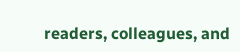readers, colleagues, and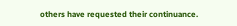others have requested their continuance.